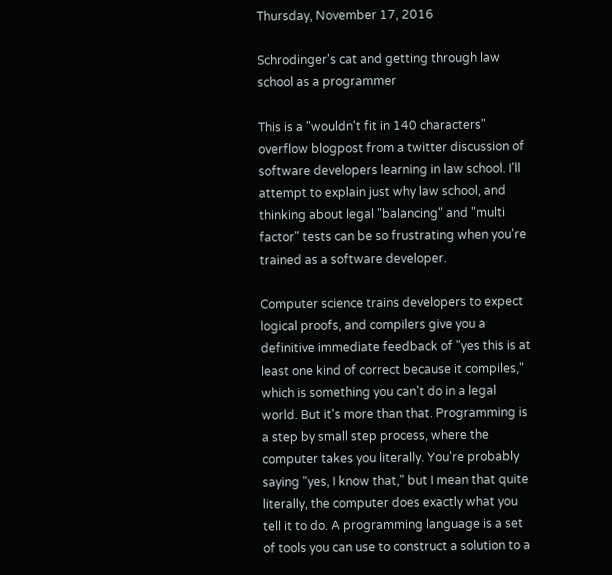Thursday, November 17, 2016

Schrodinger's cat and getting through law school as a programmer

This is a "wouldn't fit in 140 characters" overflow blogpost from a twitter discussion of software developers learning in law school. I'll attempt to explain just why law school, and thinking about legal "balancing" and "multi factor" tests can be so frustrating when you're trained as a software developer.

Computer science trains developers to expect logical proofs, and compilers give you a definitive immediate feedback of "yes this is at least one kind of correct because it compiles," which is something you can't do in a legal world. But it's more than that. Programming is a step by small step process, where the computer takes you literally. You're probably saying "yes, I know that," but I mean that quite literally, the computer does exactly what you tell it to do. A programming language is a set of tools you can use to construct a solution to a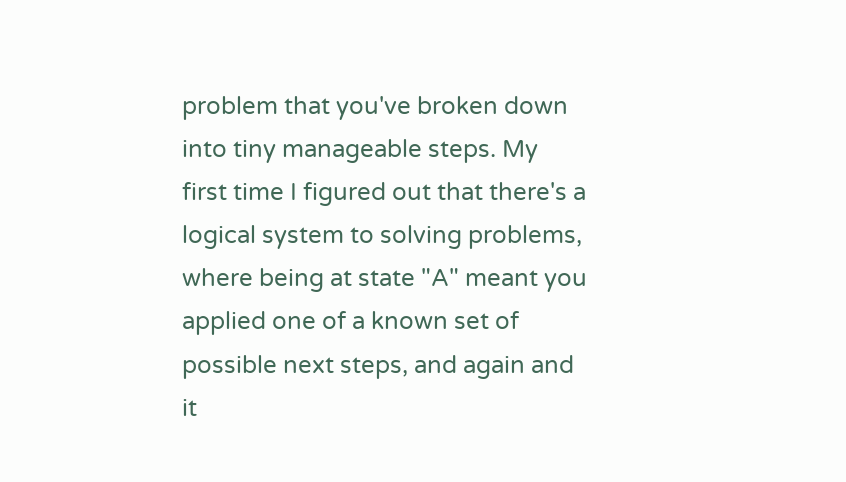problem that you've broken down into tiny manageable steps. My first time I figured out that there's a logical system to solving problems, where being at state "A" meant you applied one of a known set of possible next steps, and again and it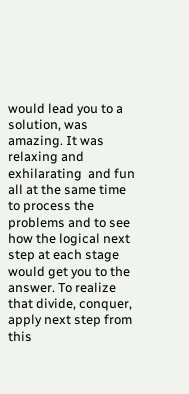would lead you to a solution, was amazing. It was relaxing and exhilarating  and fun all at the same time to process the problems and to see how the logical next step at each stage would get you to the answer. To realize that divide, conquer, apply next step from this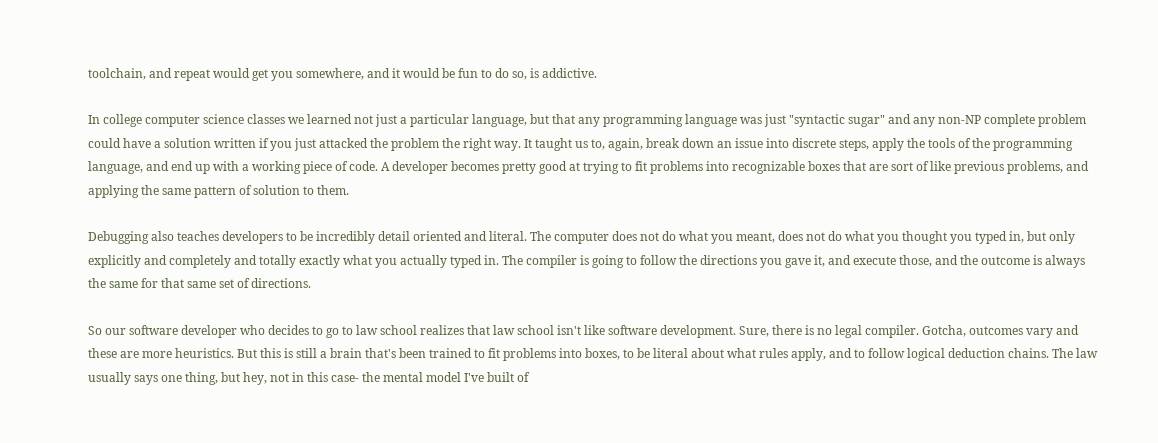toolchain, and repeat would get you somewhere, and it would be fun to do so, is addictive.

In college computer science classes we learned not just a particular language, but that any programming language was just "syntactic sugar" and any non-NP complete problem could have a solution written if you just attacked the problem the right way. It taught us to, again, break down an issue into discrete steps, apply the tools of the programming language, and end up with a working piece of code. A developer becomes pretty good at trying to fit problems into recognizable boxes that are sort of like previous problems, and applying the same pattern of solution to them.

Debugging also teaches developers to be incredibly detail oriented and literal. The computer does not do what you meant, does not do what you thought you typed in, but only explicitly and completely and totally exactly what you actually typed in. The compiler is going to follow the directions you gave it, and execute those, and the outcome is always the same for that same set of directions.

So our software developer who decides to go to law school realizes that law school isn't like software development. Sure, there is no legal compiler. Gotcha, outcomes vary and these are more heuristics. But this is still a brain that's been trained to fit problems into boxes, to be literal about what rules apply, and to follow logical deduction chains. The law usually says one thing, but hey, not in this case- the mental model I've built of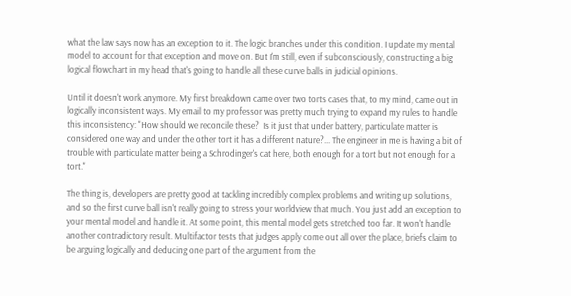what the law says now has an exception to it. The logic branches under this condition. I update my mental model to account for that exception and move on. But I'm still, even if subconsciously, constructing a big logical flowchart in my head that's going to handle all these curve balls in judicial opinions.

Until it doesn't work anymore. My first breakdown came over two torts cases that, to my mind, came out in logically inconsistent ways. My email to my professor was pretty much trying to expand my rules to handle this inconsistency: "How should we reconcile these?  Is it just that under battery, particulate matter is considered one way and under the other tort it has a different nature?... The engineer in me is having a bit of trouble with particulate matter being a Schrodinger's cat here, both enough for a tort but not enough for a tort."

The thing is, developers are pretty good at tackling incredibly complex problems and writing up solutions, and so the first curve ball isn't really going to stress your worldview that much. You just add an exception to your mental model and handle it. At some point, this mental model gets stretched too far. It won't handle another contradictory result. Multifactor tests that judges apply come out all over the place, briefs claim to be arguing logically and deducing one part of the argument from the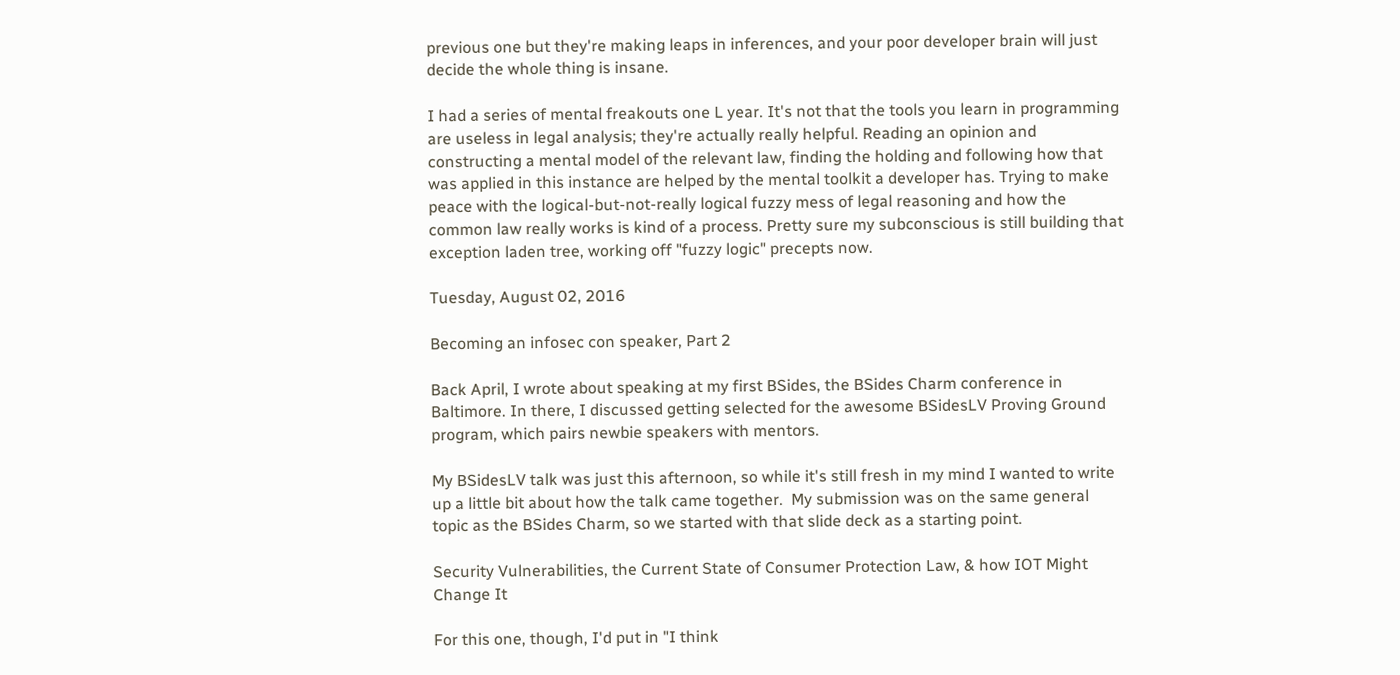previous one but they're making leaps in inferences, and your poor developer brain will just decide the whole thing is insane.

I had a series of mental freakouts one L year. It's not that the tools you learn in programming are useless in legal analysis; they're actually really helpful. Reading an opinion and constructing a mental model of the relevant law, finding the holding and following how that was applied in this instance are helped by the mental toolkit a developer has. Trying to make peace with the logical-but-not-really logical fuzzy mess of legal reasoning and how the common law really works is kind of a process. Pretty sure my subconscious is still building that exception laden tree, working off "fuzzy logic" precepts now.

Tuesday, August 02, 2016

Becoming an infosec con speaker, Part 2

Back April, I wrote about speaking at my first BSides, the BSides Charm conference in Baltimore. In there, I discussed getting selected for the awesome BSidesLV Proving Ground program, which pairs newbie speakers with mentors.

My BSidesLV talk was just this afternoon, so while it's still fresh in my mind I wanted to write up a little bit about how the talk came together.  My submission was on the same general topic as the BSides Charm, so we started with that slide deck as a starting point.

Security Vulnerabilities, the Current State of Consumer Protection Law, & how IOT Might Change It

For this one, though, I'd put in "I think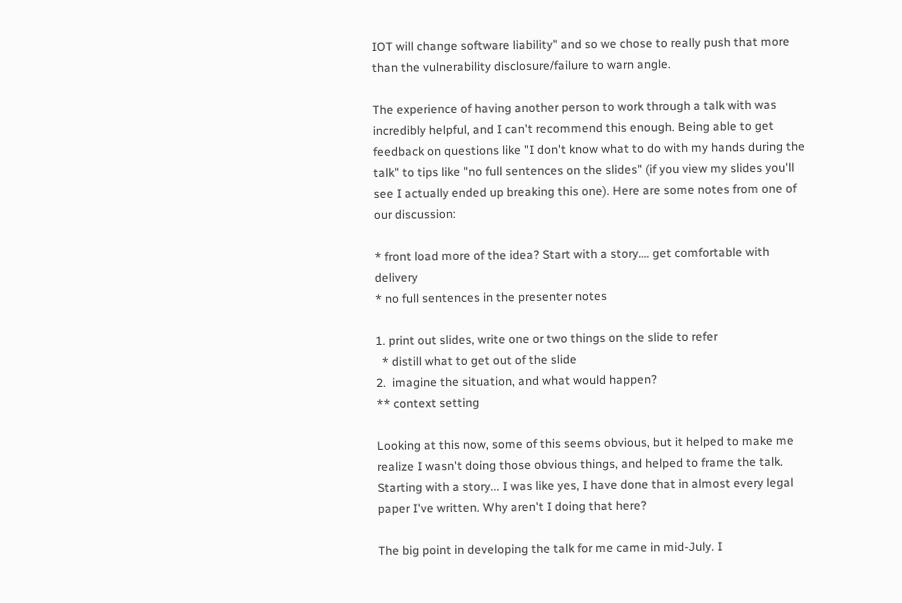IOT will change software liability" and so we chose to really push that more than the vulnerability disclosure/failure to warn angle.

The experience of having another person to work through a talk with was incredibly helpful, and I can't recommend this enough. Being able to get feedback on questions like "I don't know what to do with my hands during the talk" to tips like "no full sentences on the slides" (if you view my slides you'll see I actually ended up breaking this one). Here are some notes from one of our discussion:

* front load more of the idea? Start with a story…. get comfortable with delivery
* no full sentences in the presenter notes

1. print out slides, write one or two things on the slide to refer
  * distill what to get out of the slide
2.  imagine the situation, and what would happen?
** context setting

Looking at this now, some of this seems obvious, but it helped to make me realize I wasn't doing those obvious things, and helped to frame the talk. Starting with a story... I was like yes, I have done that in almost every legal paper I've written. Why aren't I doing that here?

The big point in developing the talk for me came in mid-July. I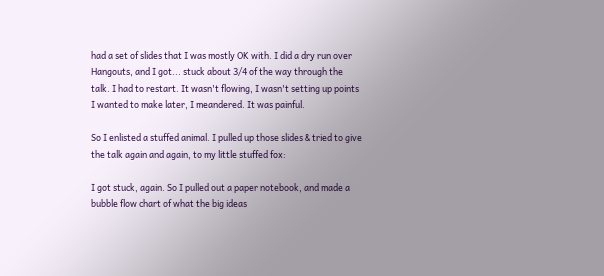had a set of slides that I was mostly OK with. I did a dry run over Hangouts, and I got... stuck about 3/4 of the way through the talk. I had to restart. It wasn't flowing, I wasn't setting up points I wanted to make later, I meandered. It was painful.

So I enlisted a stuffed animal. I pulled up those slides & tried to give the talk again and again, to my little stuffed fox:

I got stuck, again. So I pulled out a paper notebook, and made a bubble flow chart of what the big ideas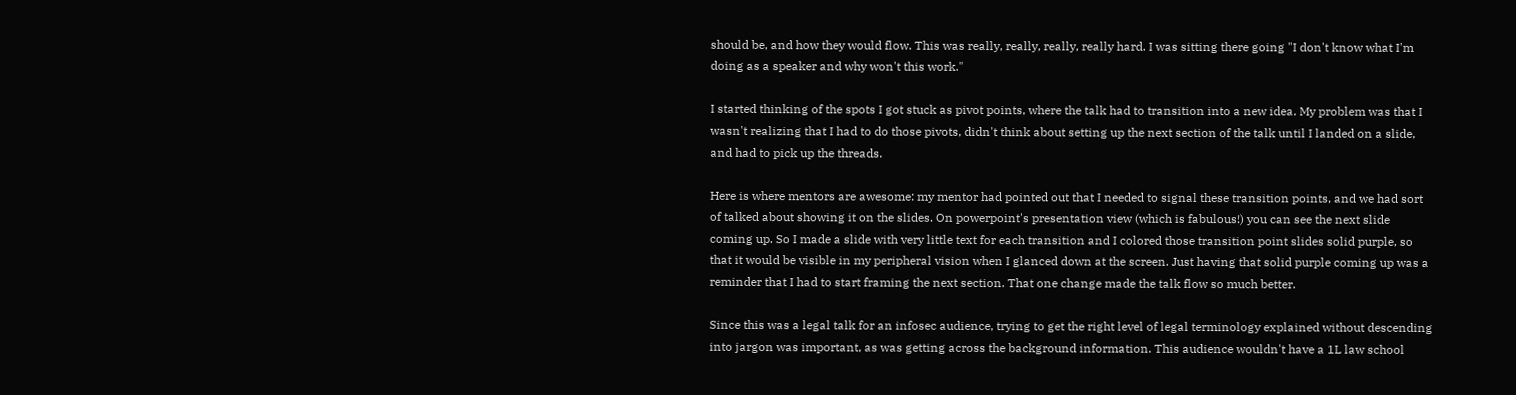should be, and how they would flow. This was really, really, really, really hard. I was sitting there going "I don't know what I'm doing as a speaker and why won't this work."

I started thinking of the spots I got stuck as pivot points, where the talk had to transition into a new idea. My problem was that I wasn't realizing that I had to do those pivots, didn't think about setting up the next section of the talk until I landed on a slide, and had to pick up the threads.

Here is where mentors are awesome: my mentor had pointed out that I needed to signal these transition points, and we had sort of talked about showing it on the slides. On powerpoint's presentation view (which is fabulous!) you can see the next slide coming up. So I made a slide with very little text for each transition and I colored those transition point slides solid purple, so that it would be visible in my peripheral vision when I glanced down at the screen. Just having that solid purple coming up was a reminder that I had to start framing the next section. That one change made the talk flow so much better.

Since this was a legal talk for an infosec audience, trying to get the right level of legal terminology explained without descending into jargon was important, as was getting across the background information. This audience wouldn't have a 1L law school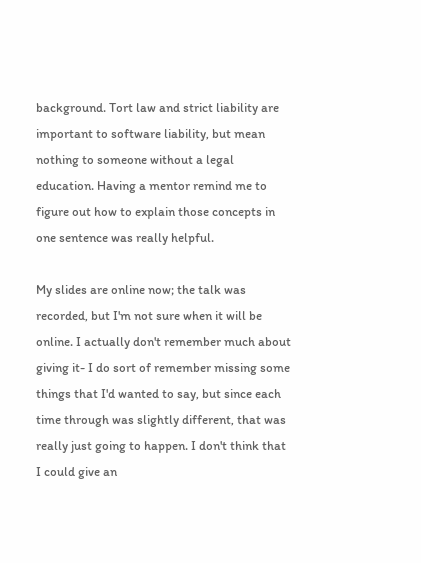background. Tort law and strict liability are important to software liability, but mean nothing to someone without a legal education. Having a mentor remind me to figure out how to explain those concepts in one sentence was really helpful.

My slides are online now; the talk was recorded, but I'm not sure when it will be online. I actually don't remember much about giving it- I do sort of remember missing some things that I'd wanted to say, but since each time through was slightly different, that was really just going to happen. I don't think that I could give an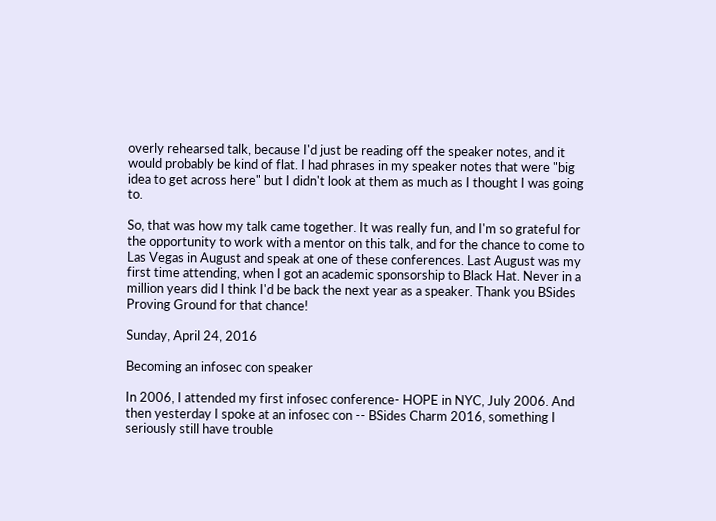overly rehearsed talk, because I'd just be reading off the speaker notes, and it would probably be kind of flat. I had phrases in my speaker notes that were "big idea to get across here" but I didn't look at them as much as I thought I was going to.

So, that was how my talk came together. It was really fun, and I'm so grateful for the opportunity to work with a mentor on this talk, and for the chance to come to Las Vegas in August and speak at one of these conferences. Last August was my first time attending, when I got an academic sponsorship to Black Hat. Never in a million years did I think I'd be back the next year as a speaker. Thank you BSides Proving Ground for that chance!

Sunday, April 24, 2016

Becoming an infosec con speaker

In 2006, I attended my first infosec conference- HOPE in NYC, July 2006. And then yesterday I spoke at an infosec con -- BSides Charm 2016, something I seriously still have trouble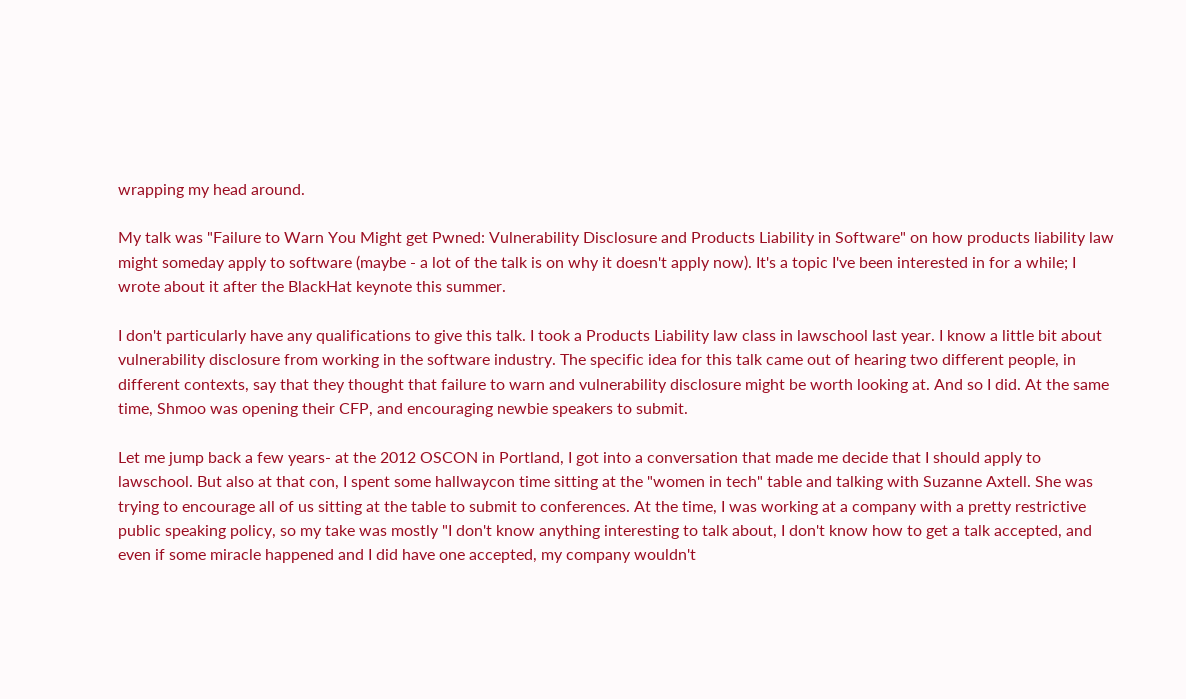wrapping my head around.

My talk was "Failure to Warn You Might get Pwned: Vulnerability Disclosure and Products Liability in Software" on how products liability law might someday apply to software (maybe - a lot of the talk is on why it doesn't apply now). It's a topic I've been interested in for a while; I wrote about it after the BlackHat keynote this summer.

I don't particularly have any qualifications to give this talk. I took a Products Liability law class in lawschool last year. I know a little bit about vulnerability disclosure from working in the software industry. The specific idea for this talk came out of hearing two different people, in different contexts, say that they thought that failure to warn and vulnerability disclosure might be worth looking at. And so I did. At the same time, Shmoo was opening their CFP, and encouraging newbie speakers to submit.

Let me jump back a few years- at the 2012 OSCON in Portland, I got into a conversation that made me decide that I should apply to lawschool. But also at that con, I spent some hallwaycon time sitting at the "women in tech" table and talking with Suzanne Axtell. She was trying to encourage all of us sitting at the table to submit to conferences. At the time, I was working at a company with a pretty restrictive public speaking policy, so my take was mostly "I don't know anything interesting to talk about, I don't know how to get a talk accepted, and even if some miracle happened and I did have one accepted, my company wouldn't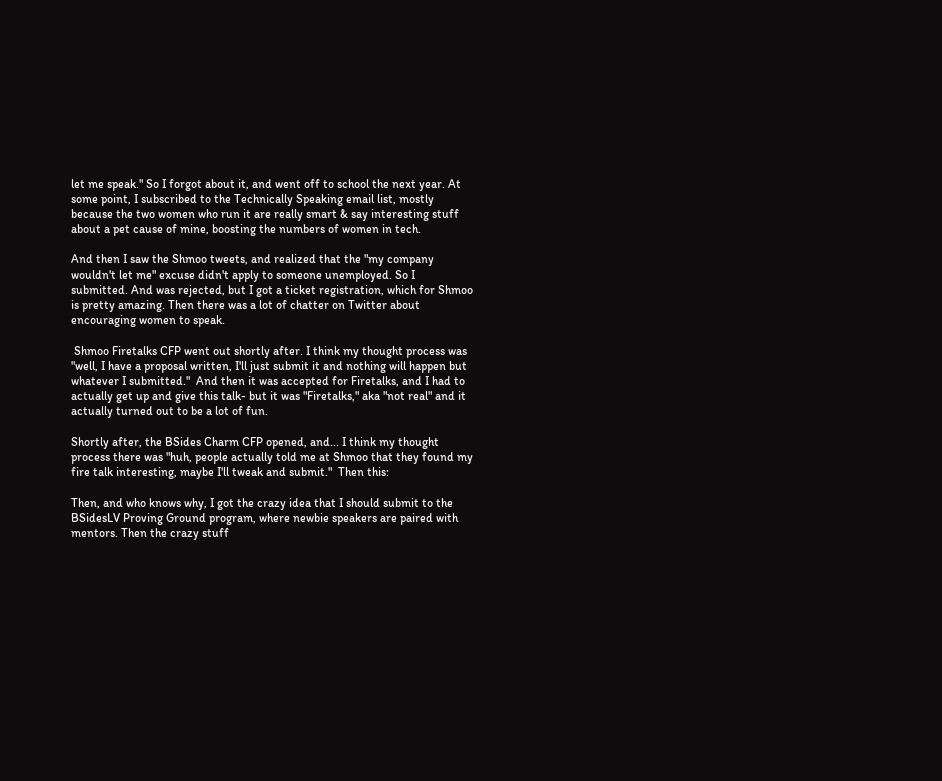let me speak." So I forgot about it, and went off to school the next year. At some point, I subscribed to the Technically Speaking email list, mostly because the two women who run it are really smart & say interesting stuff about a pet cause of mine, boosting the numbers of women in tech.

And then I saw the Shmoo tweets, and realized that the "my company wouldn't let me" excuse didn't apply to someone unemployed. So I submitted. And was rejected, but I got a ticket registration, which for Shmoo is pretty amazing. Then there was a lot of chatter on Twitter about encouraging women to speak.

 Shmoo Firetalks CFP went out shortly after. I think my thought process was "well, I have a proposal written, I'll just submit it and nothing will happen but whatever I submitted."  And then it was accepted for Firetalks, and I had to actually get up and give this talk- but it was "Firetalks," aka "not real" and it actually turned out to be a lot of fun.

Shortly after, the BSides Charm CFP opened, and... I think my thought process there was "huh, people actually told me at Shmoo that they found my fire talk interesting, maybe I'll tweak and submit."  Then this:

Then, and who knows why, I got the crazy idea that I should submit to the BSidesLV Proving Ground program, where newbie speakers are paired with mentors. Then the crazy stuff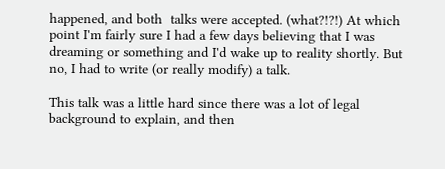happened, and both  talks were accepted. (what?!?!) At which point I'm fairly sure I had a few days believing that I was dreaming or something and I'd wake up to reality shortly. But no, I had to write (or really modify) a talk.

This talk was a little hard since there was a lot of legal background to explain, and then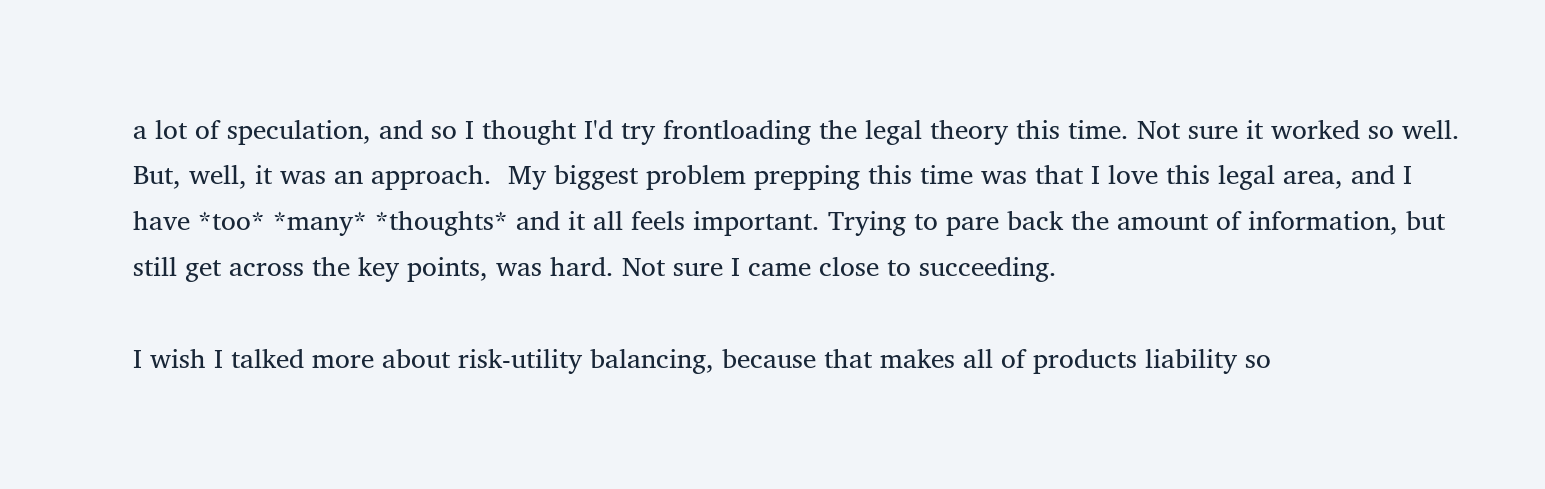a lot of speculation, and so I thought I'd try frontloading the legal theory this time. Not sure it worked so well. But, well, it was an approach.  My biggest problem prepping this time was that I love this legal area, and I have *too* *many* *thoughts* and it all feels important. Trying to pare back the amount of information, but still get across the key points, was hard. Not sure I came close to succeeding.

I wish I talked more about risk-utility balancing, because that makes all of products liability so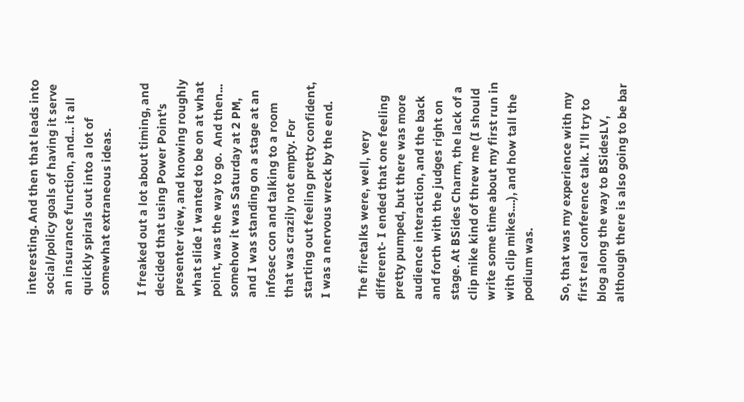interesting. And then that leads into social/policy goals of having it serve an insurance function, and... it all quickly spirals out into a lot of somewhat extraneous ideas.

I freaked out a lot about timing, and decided that using Power Point's presenter view, and knowing roughly what slide I wanted to be on at what point, was the way to go.  And then... somehow it was Saturday at 2 PM, and I was standing on a stage at an infosec con and talking to a room that was crazily not empty. For starting out feeling pretty confident, I was a nervous wreck by the end.

The firetalks were, well, very different- I ended that one feeling pretty pumped, but there was more audience interaction, and the back and forth with the judges right on stage. At BSides Charm, the lack of a clip mike kind of threw me (I should write some time about my first run in with clip mikes....), and how tall the podium was.

So, that was my experience with my first real conference talk. I'll try to blog along the way to BSidesLV, although there is also going to be bar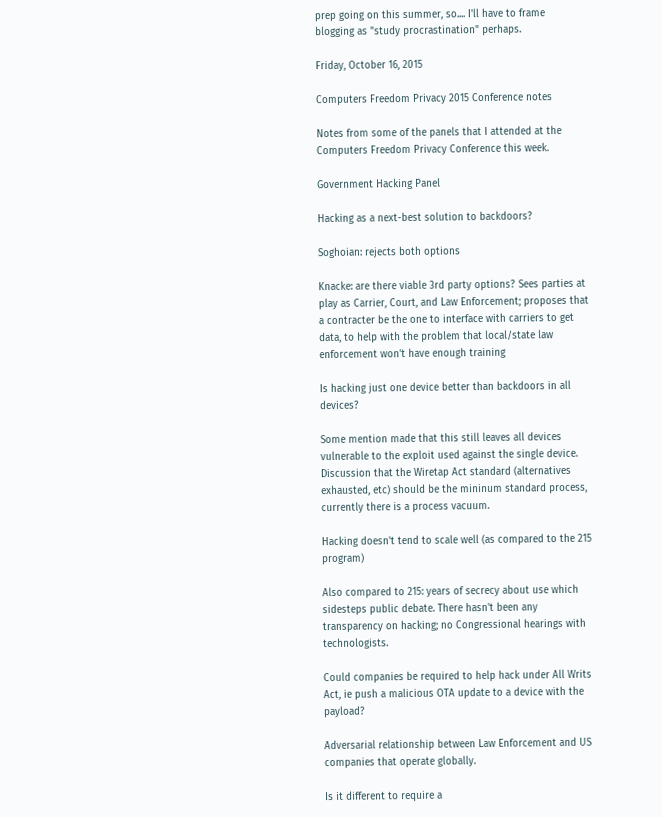prep going on this summer, so.... I'll have to frame blogging as "study procrastination" perhaps.

Friday, October 16, 2015

Computers Freedom Privacy 2015 Conference notes

Notes from some of the panels that I attended at the Computers Freedom Privacy Conference this week.

Government Hacking Panel

Hacking as a next-best solution to backdoors?

Soghoian: rejects both options

Knacke: are there viable 3rd party options? Sees parties at play as Carrier, Court, and Law Enforcement; proposes that a contracter be the one to interface with carriers to get data, to help with the problem that local/state law enforcement won't have enough training

Is hacking just one device better than backdoors in all devices?

Some mention made that this still leaves all devices vulnerable to the exploit used against the single device. Discussion that the Wiretap Act standard (alternatives exhausted, etc) should be the mininum standard process, currently there is a process vacuum.

Hacking doesn't tend to scale well (as compared to the 215 program)

Also compared to 215: years of secrecy about use which sidesteps public debate. There hasn't been any transparency on hacking; no Congressional hearings with technologists.

Could companies be required to help hack under All Writs Act, ie push a malicious OTA update to a device with the payload?

Adversarial relationship between Law Enforcement and US companies that operate globally.

Is it different to require a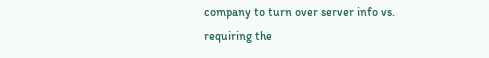company to turn over server info vs. requiring the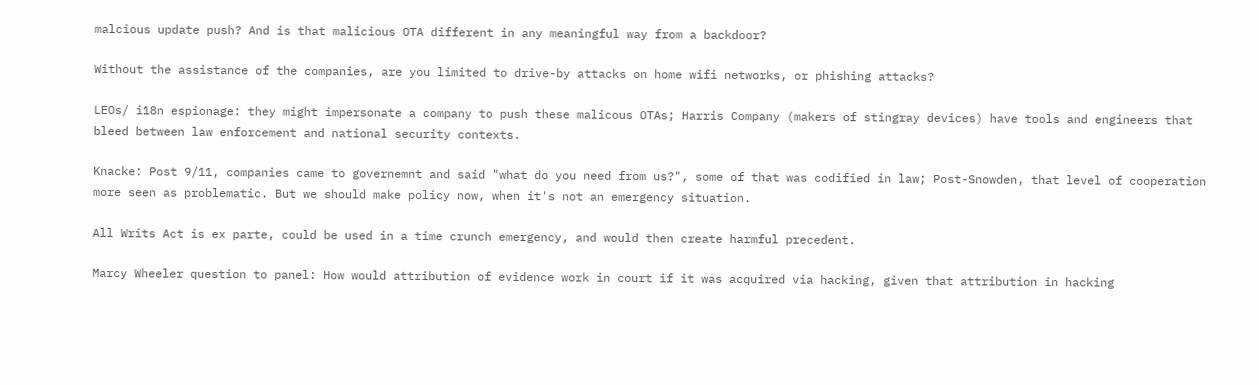malcious update push? And is that malicious OTA different in any meaningful way from a backdoor?

Without the assistance of the companies, are you limited to drive-by attacks on home wifi networks, or phishing attacks?

LEOs/ i18n espionage: they might impersonate a company to push these malicous OTAs; Harris Company (makers of stingray devices) have tools and engineers that bleed between law enforcement and national security contexts.

Knacke: Post 9/11, companies came to governemnt and said "what do you need from us?", some of that was codified in law; Post-Snowden, that level of cooperation more seen as problematic. But we should make policy now, when it's not an emergency situation.

All Writs Act is ex parte, could be used in a time crunch emergency, and would then create harmful precedent.

Marcy Wheeler question to panel: How would attribution of evidence work in court if it was acquired via hacking, given that attribution in hacking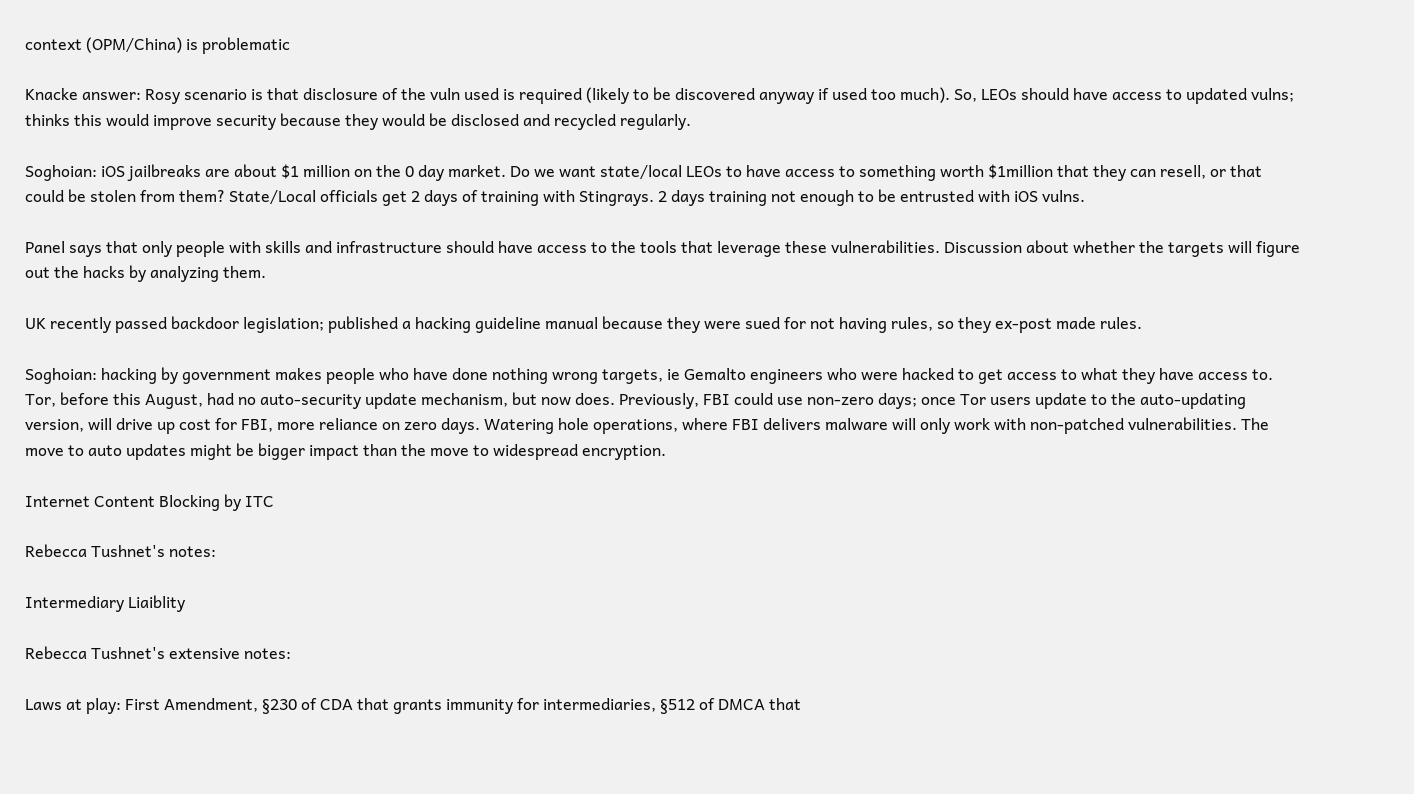context (OPM/China) is problematic

Knacke answer: Rosy scenario is that disclosure of the vuln used is required (likely to be discovered anyway if used too much). So, LEOs should have access to updated vulns; thinks this would improve security because they would be disclosed and recycled regularly.

Soghoian: iOS jailbreaks are about $1 million on the 0 day market. Do we want state/local LEOs to have access to something worth $1million that they can resell, or that could be stolen from them? State/Local officials get 2 days of training with Stingrays. 2 days training not enough to be entrusted with iOS vulns.

Panel says that only people with skills and infrastructure should have access to the tools that leverage these vulnerabilities. Discussion about whether the targets will figure out the hacks by analyzing them.

UK recently passed backdoor legislation; published a hacking guideline manual because they were sued for not having rules, so they ex-post made rules.

Soghoian: hacking by government makes people who have done nothing wrong targets, ie Gemalto engineers who were hacked to get access to what they have access to. Tor, before this August, had no auto-security update mechanism, but now does. Previously, FBI could use non-zero days; once Tor users update to the auto-updating version, will drive up cost for FBI, more reliance on zero days. Watering hole operations, where FBI delivers malware will only work with non-patched vulnerabilities. The move to auto updates might be bigger impact than the move to widespread encryption.

Internet Content Blocking by ITC

Rebecca Tushnet's notes:

Intermediary Liaiblity

Rebecca Tushnet's extensive notes:

Laws at play: First Amendment, §230 of CDA that grants immunity for intermediaries, §512 of DMCA that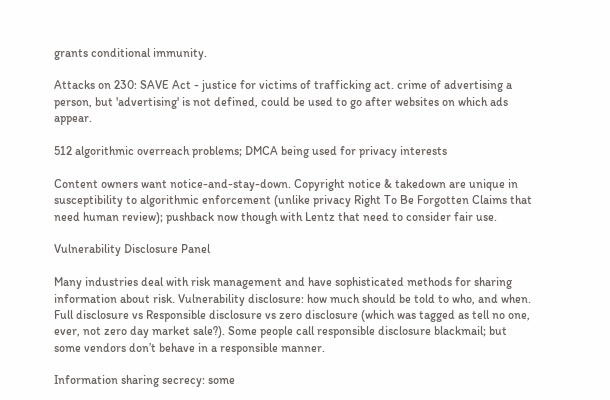grants conditional immunity.

Attacks on 230: SAVE Act - justice for victims of trafficking act. crime of advertising a person, but 'advertising' is not defined, could be used to go after websites on which ads appear.

512 algorithmic overreach problems; DMCA being used for privacy interests

Content owners want notice-and-stay-down. Copyright notice & takedown are unique in susceptibility to algorithmic enforcement (unlike privacy Right To Be Forgotten Claims that need human review); pushback now though with Lentz that need to consider fair use.

Vulnerability Disclosure Panel

Many industries deal with risk management and have sophisticated methods for sharing information about risk. Vulnerability disclosure: how much should be told to who, and when. Full disclosure vs Responsible disclosure vs zero disclosure (which was tagged as tell no one, ever, not zero day market sale?). Some people call responsible disclosure blackmail; but some vendors don’t behave in a responsible manner.

Information sharing secrecy: some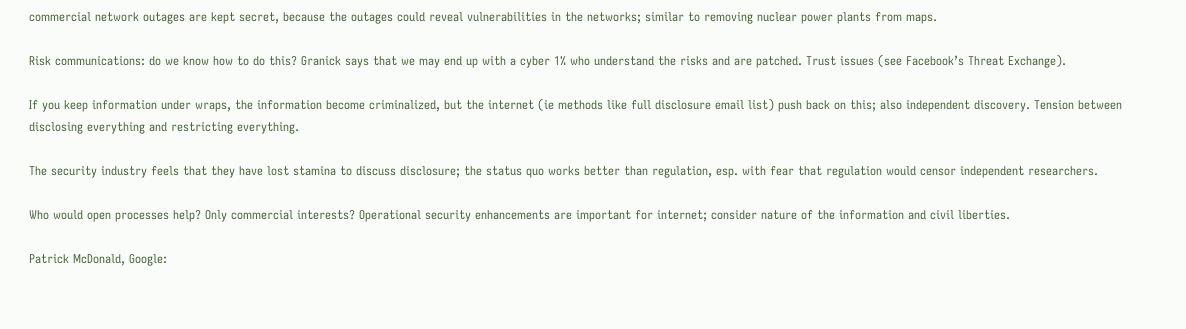commercial network outages are kept secret, because the outages could reveal vulnerabilities in the networks; similar to removing nuclear power plants from maps.

Risk communications: do we know how to do this? Granick says that we may end up with a cyber 1% who understand the risks and are patched. Trust issues (see Facebook’s Threat Exchange).

If you keep information under wraps, the information become criminalized, but the internet (ie methods like full disclosure email list) push back on this; also independent discovery. Tension between disclosing everything and restricting everything.

The security industry feels that they have lost stamina to discuss disclosure; the status quo works better than regulation, esp. with fear that regulation would censor independent researchers.

Who would open processes help? Only commercial interests? Operational security enhancements are important for internet; consider nature of the information and civil liberties.

Patrick McDonald, Google: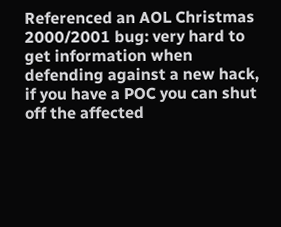Referenced an AOL Christmas 2000/2001 bug: very hard to get information when defending against a new hack, if you have a POC you can shut off the affected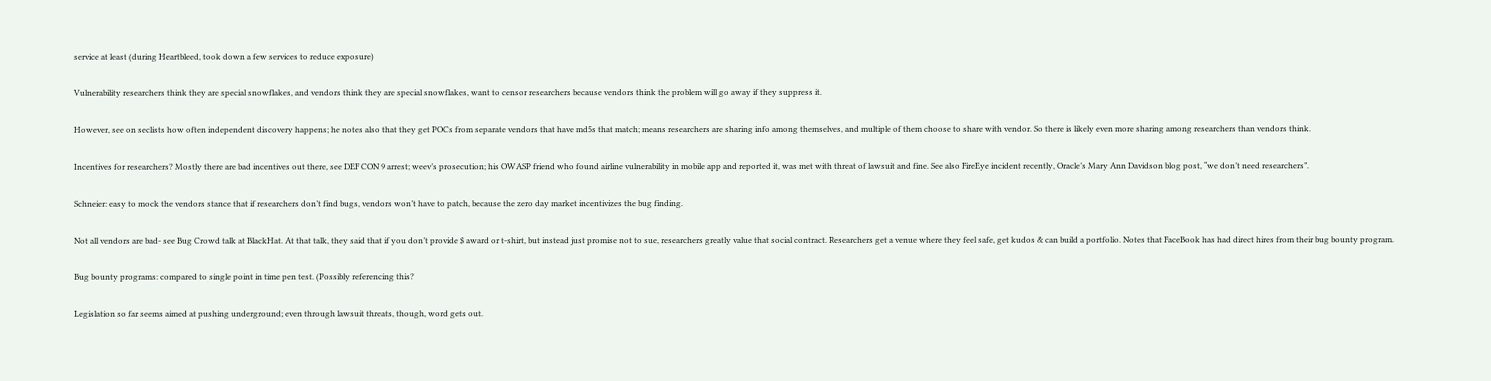service at least (during Heartbleed, took down a few services to reduce exposure)

Vulnerability researchers think they are special snowflakes, and vendors think they are special snowflakes, want to censor researchers because vendors think the problem will go away if they suppress it.

However, see on seclists how often independent discovery happens; he notes also that they get POCs from separate vendors that have md5s that match; means researchers are sharing info among themselves, and multiple of them choose to share with vendor. So there is likely even more sharing among researchers than vendors think.

Incentives for researchers? Mostly there are bad incentives out there, see DEF CON 9 arrest; weev’s prosecution; his OWASP friend who found airline vulnerability in mobile app and reported it, was met with threat of lawsuit and fine. See also FireEye incident recently, Oracle’s Mary Ann Davidson blog post, “we don’t need researchers”.

Schneier: easy to mock the vendors stance that if researchers don’t find bugs, vendors won’t have to patch, because the zero day market incentivizes the bug finding.

Not all vendors are bad- see Bug Crowd talk at BlackHat. At that talk, they said that if you don’t provide $ award or t-shirt, but instead just promise not to sue, researchers greatly value that social contract. Researchers get a venue where they feel safe, get kudos & can build a portfolio. Notes that FaceBook has had direct hires from their bug bounty program.

Bug bounty programs: compared to single point in time pen test. (Possibly referencing this?

Legislation so far seems aimed at pushing underground; even through lawsuit threats, though, word gets out.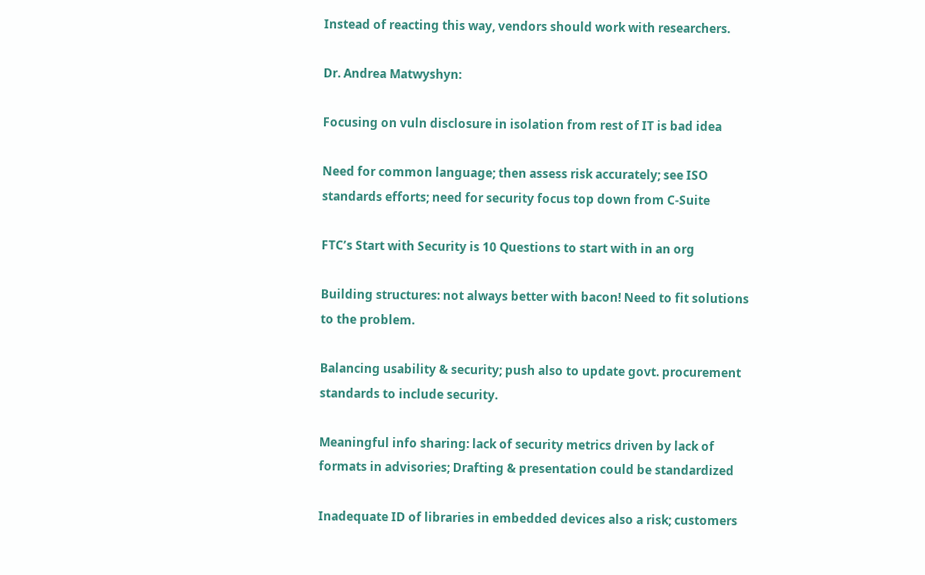Instead of reacting this way, vendors should work with researchers.

Dr. Andrea Matwyshyn:

Focusing on vuln disclosure in isolation from rest of IT is bad idea

Need for common language; then assess risk accurately; see ISO standards efforts; need for security focus top down from C-Suite

FTC’s Start with Security is 10 Questions to start with in an org

Building structures: not always better with bacon! Need to fit solutions to the problem.

Balancing usability & security; push also to update govt. procurement standards to include security.

Meaningful info sharing: lack of security metrics driven by lack of formats in advisories; Drafting & presentation could be standardized

Inadequate ID of libraries in embedded devices also a risk; customers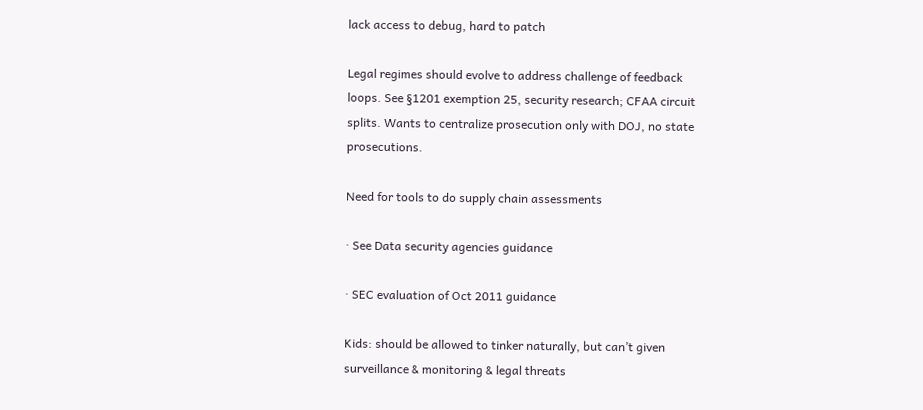lack access to debug, hard to patch

Legal regimes should evolve to address challenge of feedback loops. See §1201 exemption 25, security research; CFAA circuit splits. Wants to centralize prosecution only with DOJ, no state prosecutions.

Need for tools to do supply chain assessments

· See Data security agencies guidance

· SEC evaluation of Oct 2011 guidance

Kids: should be allowed to tinker naturally, but can’t given surveillance & monitoring & legal threats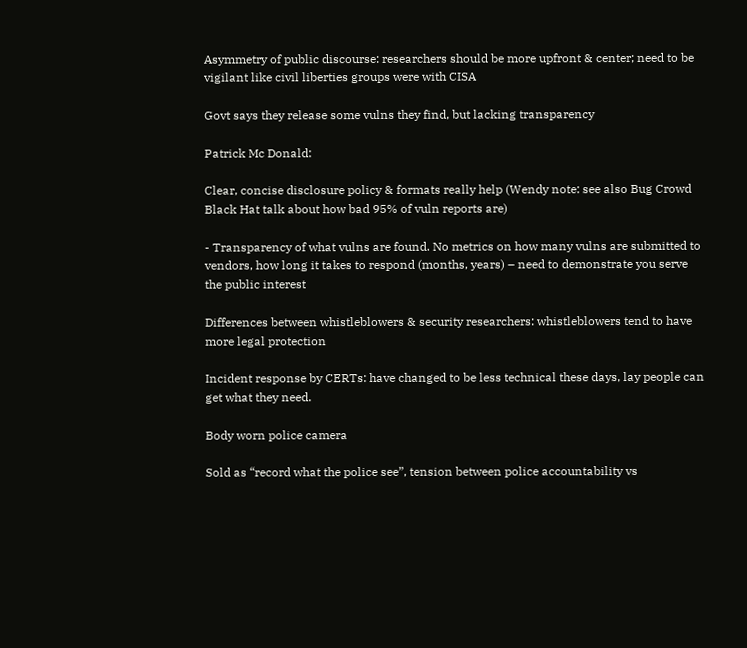Asymmetry of public discourse: researchers should be more upfront & center; need to be vigilant like civil liberties groups were with CISA

Govt says they release some vulns they find, but lacking transparency

Patrick Mc Donald:

Clear, concise disclosure policy & formats really help (Wendy note: see also Bug Crowd Black Hat talk about how bad 95% of vuln reports are)

- Transparency of what vulns are found. No metrics on how many vulns are submitted to vendors, how long it takes to respond (months, years) – need to demonstrate you serve the public interest

Differences between whistleblowers & security researchers: whistleblowers tend to have more legal protection

Incident response by CERTs: have changed to be less technical these days, lay people can get what they need.

Body worn police camera

Sold as “record what the police see”, tension between police accountability vs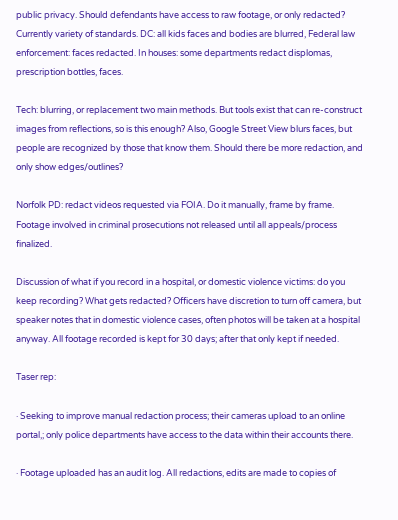public privacy. Should defendants have access to raw footage, or only redacted? Currently variety of standards. DC: all kids faces and bodies are blurred, Federal law enforcement: faces redacted. In houses: some departments redact displomas, prescription bottles, faces.

Tech: blurring, or replacement two main methods. But tools exist that can re-construct images from reflections, so is this enough? Also, Google Street View blurs faces, but people are recognized by those that know them. Should there be more redaction, and only show edges/outlines?

Norfolk PD: redact videos requested via FOIA. Do it manually, frame by frame. Footage involved in criminal prosecutions not released until all appeals/process finalized.

Discussion of what if you record in a hospital, or domestic violence victims: do you keep recording? What gets redacted? Officers have discretion to turn off camera, but speaker notes that in domestic violence cases, often photos will be taken at a hospital anyway. All footage recorded is kept for 30 days; after that only kept if needed.

Taser rep:

· Seeking to improve manual redaction process; their cameras upload to an online portal,; only police departments have access to the data within their accounts there.

· Footage uploaded has an audit log. All redactions, edits are made to copies of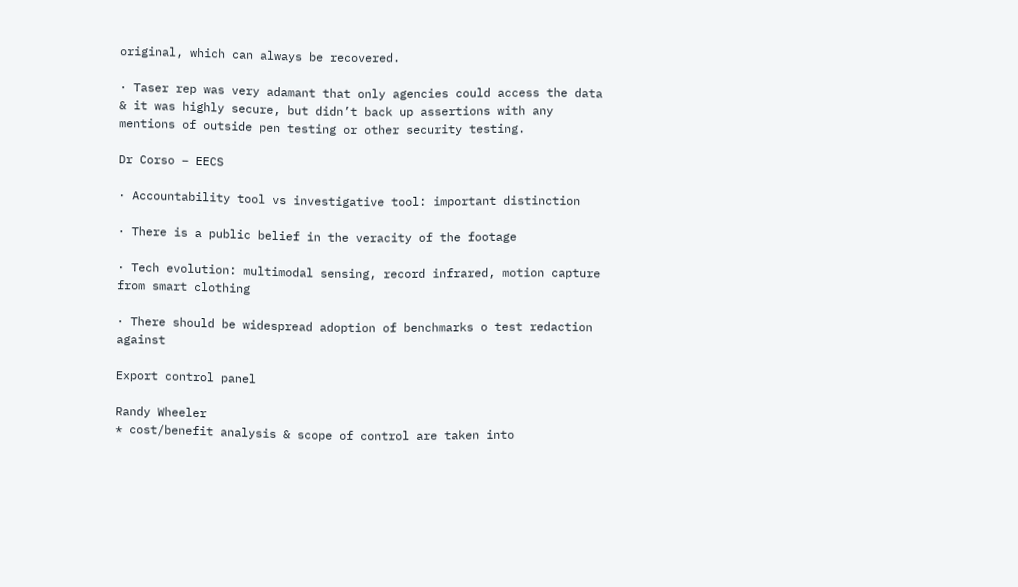original, which can always be recovered.

· Taser rep was very adamant that only agencies could access the data & it was highly secure, but didn’t back up assertions with any mentions of outside pen testing or other security testing.

Dr Corso – EECS

· Accountability tool vs investigative tool: important distinction

· There is a public belief in the veracity of the footage

· Tech evolution: multimodal sensing, record infrared, motion capture from smart clothing

· There should be widespread adoption of benchmarks o test redaction against

Export control panel

Randy Wheeler
* cost/benefit analysis & scope of control are taken into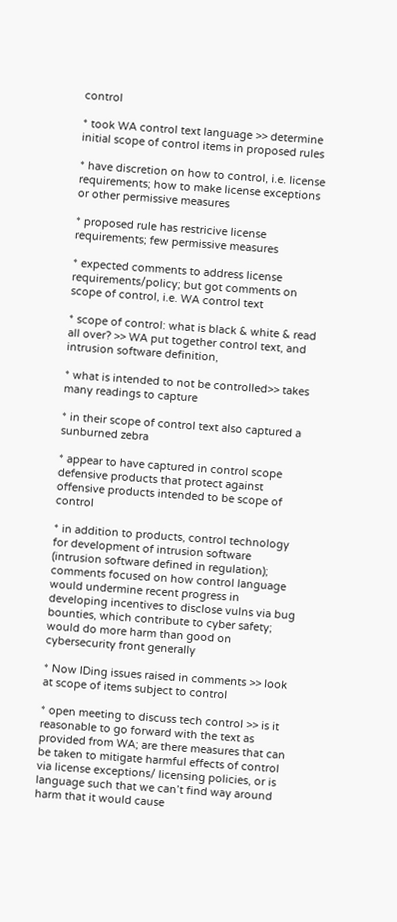control

* took WA control text language >> determine initial scope of control items in proposed rules

* have discretion on how to control, i.e. license requirements; how to make license exceptions or other permissive measures

* proposed rule has restricive license requirements; few permissive measures

* expected comments to address license requirements/policy; but got comments on scope of control, i.e. WA control text

* scope of control: what is black & white & read all over? >> WA put together control text, and intrusion software definition,

* what is intended to not be controlled>> takes many readings to capture

* in their scope of control text also captured a sunburned zebra

* appear to have captured in control scope defensive products that protect against offensive products intended to be scope of control

* in addition to products, control technology for development of intrusion software (intrusion software defined in regulation); comments focused on how control language would undermine recent progress in developing incentives to disclose vulns via bug bounties, which contribute to cyber safety; would do more harm than good on cybersecurity front generally

* Now IDing issues raised in comments >> look at scope of items subject to control

* open meeting to discuss tech control >> is it reasonable to go forward with the text as provided from WA; are there measures that can be taken to mitigate harmful effects of control via license exceptions/ licensing policies, or is language such that we can’t find way around harm that it would cause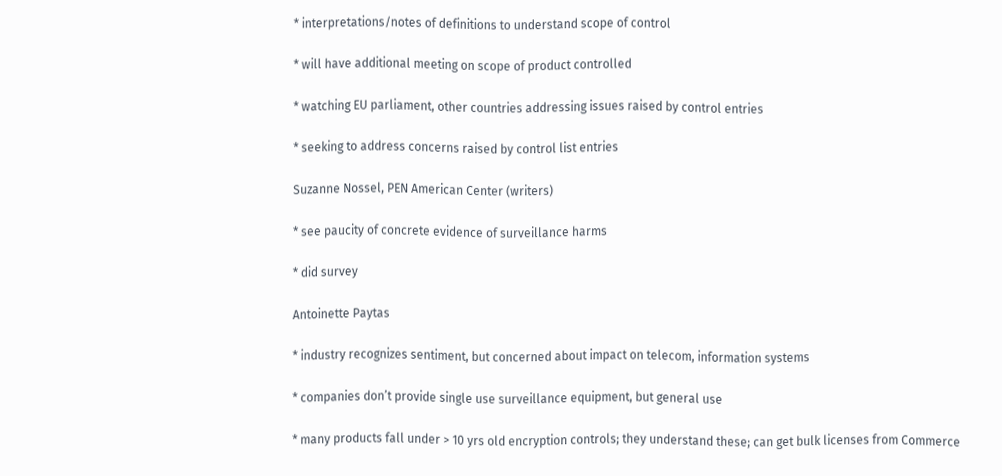* interpretations/notes of definitions to understand scope of control

* will have additional meeting on scope of product controlled

* watching EU parliament, other countries addressing issues raised by control entries

* seeking to address concerns raised by control list entries

Suzanne Nossel, PEN American Center (writers)

* see paucity of concrete evidence of surveillance harms

* did survey

Antoinette Paytas

* industry recognizes sentiment, but concerned about impact on telecom, information systems

* companies don’t provide single use surveillance equipment, but general use

* many products fall under > 10 yrs old encryption controls; they understand these; can get bulk licenses from Commerce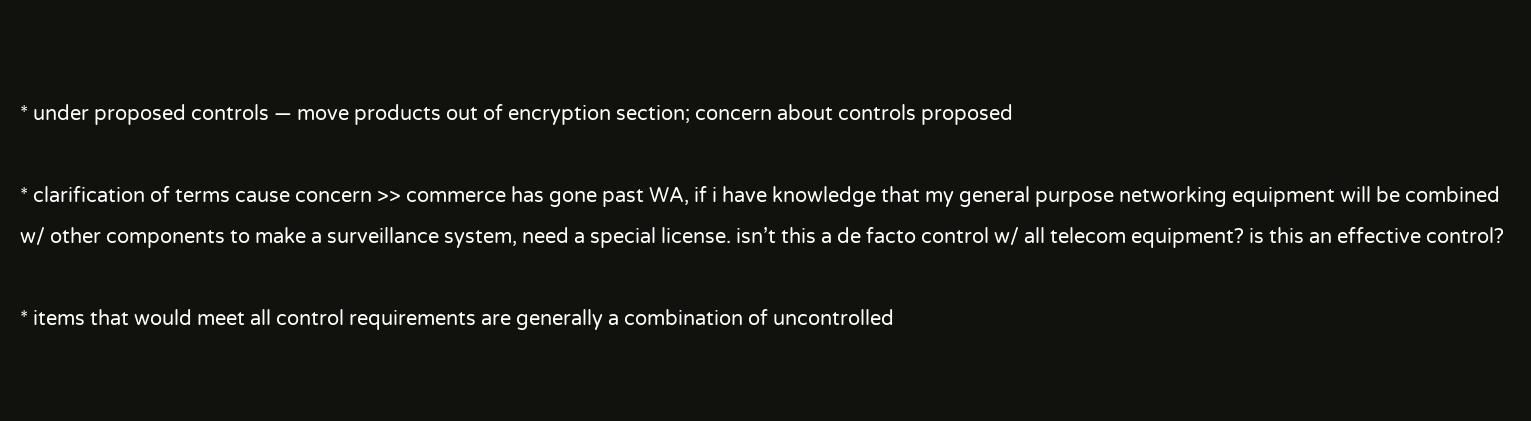* under proposed controls — move products out of encryption section; concern about controls proposed

* clarification of terms cause concern >> commerce has gone past WA, if i have knowledge that my general purpose networking equipment will be combined w/ other components to make a surveillance system, need a special license. isn’t this a de facto control w/ all telecom equipment? is this an effective control?

* items that would meet all control requirements are generally a combination of uncontrolled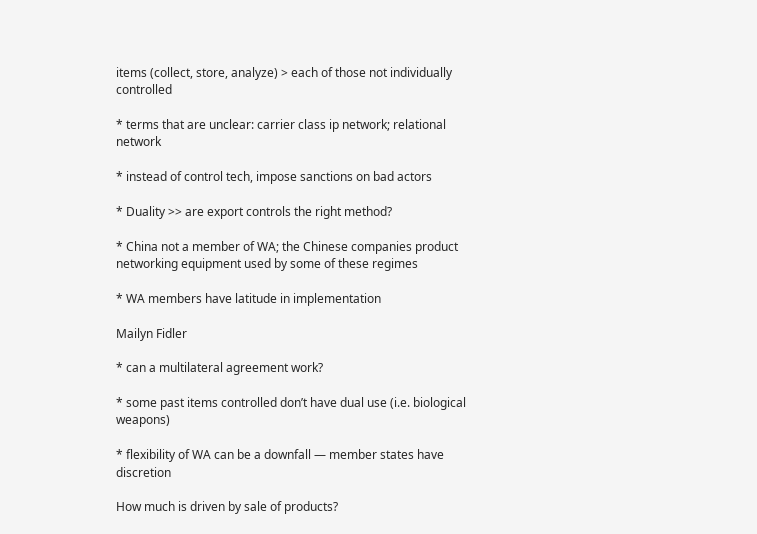items (collect, store, analyze) > each of those not individually controlled

* terms that are unclear: carrier class ip network; relational network

* instead of control tech, impose sanctions on bad actors

* Duality >> are export controls the right method?

* China not a member of WA; the Chinese companies product networking equipment used by some of these regimes

* WA members have latitude in implementation

Mailyn Fidler

* can a multilateral agreement work?

* some past items controlled don’t have dual use (i.e. biological weapons)

* flexibility of WA can be a downfall — member states have discretion

How much is driven by sale of products?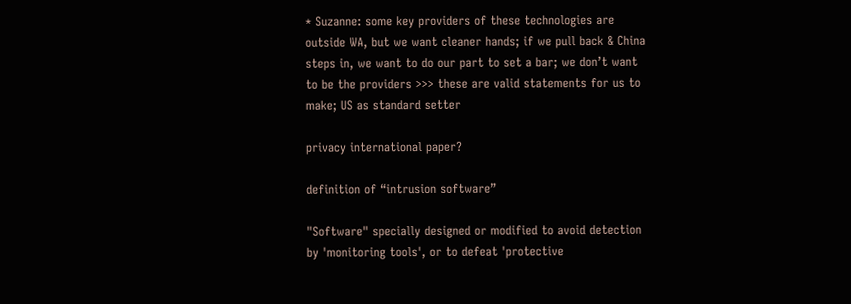* Suzanne: some key providers of these technologies are outside WA, but we want cleaner hands; if we pull back & China steps in, we want to do our part to set a bar; we don’t want to be the providers >>> these are valid statements for us to make; US as standard setter

privacy international paper?

definition of “intrusion software”

"Software" specially designed or modified to avoid detection by 'monitoring tools', or to defeat 'protective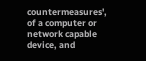countermeasures', of a computer or network capable device, and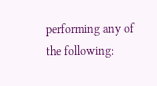performing any of the following: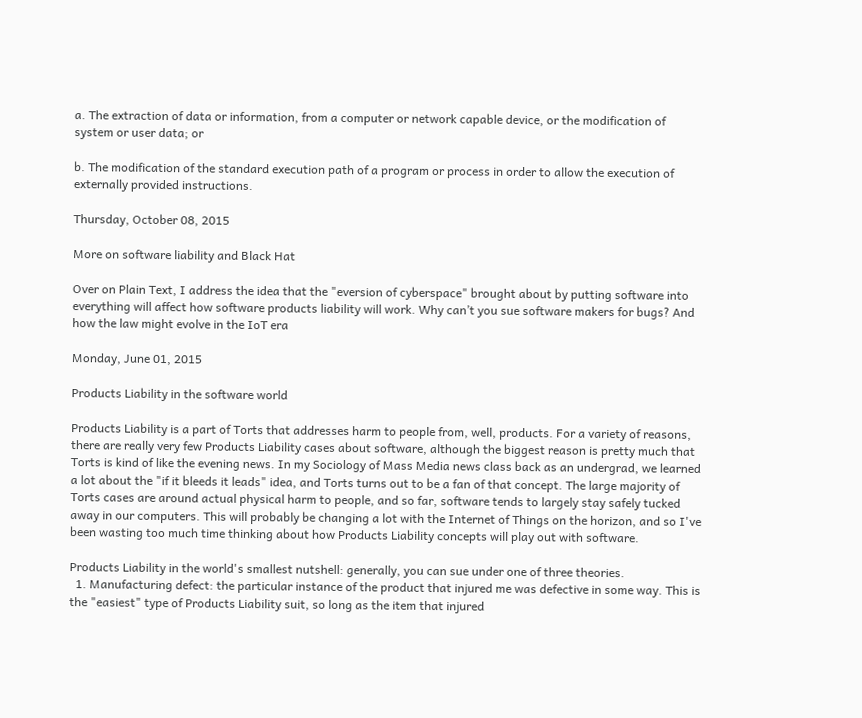a. The extraction of data or information, from a computer or network capable device, or the modification of system or user data; or

b. The modification of the standard execution path of a program or process in order to allow the execution of externally provided instructions.

Thursday, October 08, 2015

More on software liability and Black Hat

Over on Plain Text, I address the idea that the "eversion of cyberspace" brought about by putting software into everything will affect how software products liability will work. Why can’t you sue software makers for bugs? And how the law might evolve in the IoT era

Monday, June 01, 2015

Products Liability in the software world

Products Liability is a part of Torts that addresses harm to people from, well, products. For a variety of reasons, there are really very few Products Liability cases about software, although the biggest reason is pretty much that Torts is kind of like the evening news. In my Sociology of Mass Media news class back as an undergrad, we learned a lot about the "if it bleeds it leads" idea, and Torts turns out to be a fan of that concept. The large majority of Torts cases are around actual physical harm to people, and so far, software tends to largely stay safely tucked away in our computers. This will probably be changing a lot with the Internet of Things on the horizon, and so I've been wasting too much time thinking about how Products Liability concepts will play out with software.

Products Liability in the world's smallest nutshell: generally, you can sue under one of three theories.
  1. Manufacturing defect: the particular instance of the product that injured me was defective in some way. This is the "easiest" type of Products Liability suit, so long as the item that injured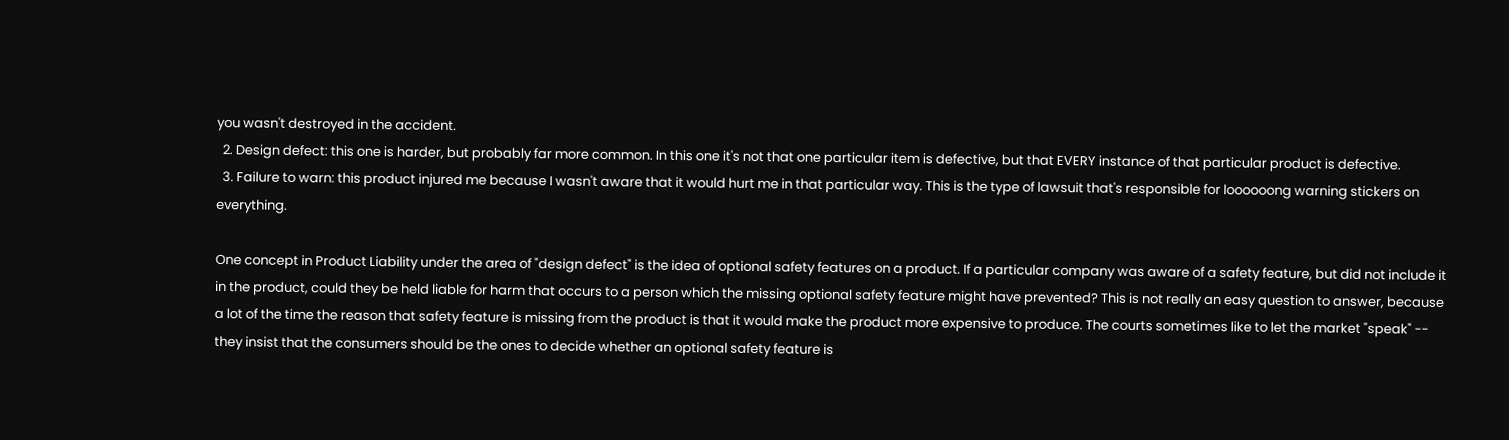you wasn't destroyed in the accident.
  2. Design defect: this one is harder, but probably far more common. In this one it's not that one particular item is defective, but that EVERY instance of that particular product is defective.
  3. Failure to warn: this product injured me because I wasn't aware that it would hurt me in that particular way. This is the type of lawsuit that's responsible for loooooong warning stickers on everything.

One concept in Product Liability under the area of "design defect" is the idea of optional safety features on a product. If a particular company was aware of a safety feature, but did not include it in the product, could they be held liable for harm that occurs to a person which the missing optional safety feature might have prevented? This is not really an easy question to answer, because a lot of the time the reason that safety feature is missing from the product is that it would make the product more expensive to produce. The courts sometimes like to let the market "speak" -- they insist that the consumers should be the ones to decide whether an optional safety feature is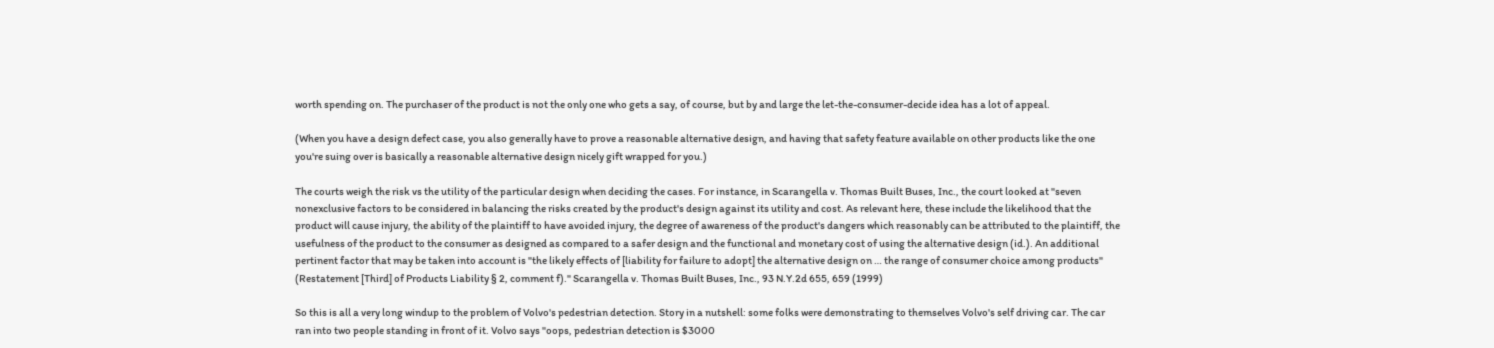worth spending on. The purchaser of the product is not the only one who gets a say, of course, but by and large the let-the-consumer-decide idea has a lot of appeal.

(When you have a design defect case, you also generally have to prove a reasonable alternative design, and having that safety feature available on other products like the one you're suing over is basically a reasonable alternative design nicely gift wrapped for you.)

The courts weigh the risk vs the utility of the particular design when deciding the cases. For instance, in Scarangella v. Thomas Built Buses, Inc., the court looked at "seven nonexclusive factors to be considered in balancing the risks created by the product's design against its utility and cost. As relevant here, these include the likelihood that the product will cause injury, the ability of the plaintiff to have avoided injury, the degree of awareness of the product's dangers which reasonably can be attributed to the plaintiff, the usefulness of the product to the consumer as designed as compared to a safer design and the functional and monetary cost of using the alternative design (id.). An additional pertinent factor that may be taken into account is "the likely effects of [liability for failure to adopt] the alternative design on … the range of consumer choice among products" (Restatement [Third] of Products Liability § 2, comment f)." Scarangella v. Thomas Built Buses, Inc., 93 N.Y.2d 655, 659 (1999)

So this is all a very long windup to the problem of Volvo's pedestrian detection. Story in a nutshell: some folks were demonstrating to themselves Volvo's self driving car. The car ran into two people standing in front of it. Volvo says "oops, pedestrian detection is $3000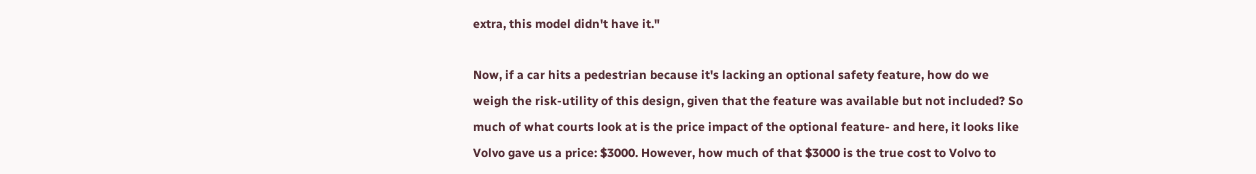extra, this model didn't have it."

Now, if a car hits a pedestrian because it's lacking an optional safety feature, how do we weigh the risk-utility of this design, given that the feature was available but not included? So much of what courts look at is the price impact of the optional feature- and here, it looks like Volvo gave us a price: $3000. However, how much of that $3000 is the true cost to Volvo to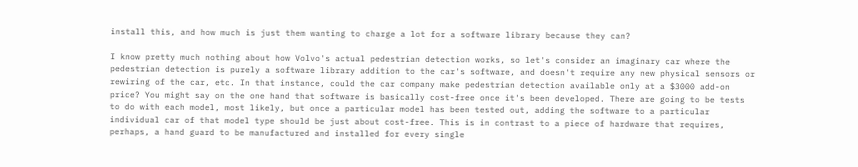install this, and how much is just them wanting to charge a lot for a software library because they can?

I know pretty much nothing about how Volvo's actual pedestrian detection works, so let's consider an imaginary car where the pedestrian detection is purely a software library addition to the car's software, and doesn't require any new physical sensors or rewiring of the car, etc. In that instance, could the car company make pedestrian detection available only at a $3000 add-on price? You might say on the one hand that software is basically cost-free once it's been developed. There are going to be tests to do with each model, most likely, but once a particular model has been tested out, adding the software to a particular individual car of that model type should be just about cost-free. This is in contrast to a piece of hardware that requires, perhaps, a hand guard to be manufactured and installed for every single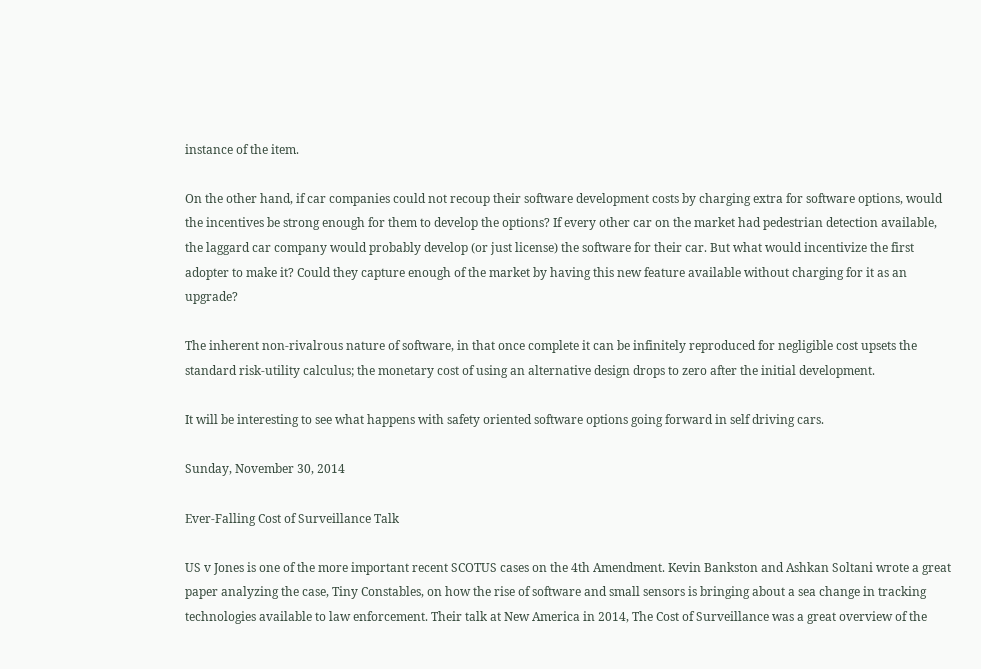instance of the item.

On the other hand, if car companies could not recoup their software development costs by charging extra for software options, would the incentives be strong enough for them to develop the options? If every other car on the market had pedestrian detection available, the laggard car company would probably develop (or just license) the software for their car. But what would incentivize the first adopter to make it? Could they capture enough of the market by having this new feature available without charging for it as an upgrade?

The inherent non-rivalrous nature of software, in that once complete it can be infinitely reproduced for negligible cost upsets the standard risk-utility calculus; the monetary cost of using an alternative design drops to zero after the initial development.

It will be interesting to see what happens with safety oriented software options going forward in self driving cars.

Sunday, November 30, 2014

Ever-Falling Cost of Surveillance Talk

US v Jones is one of the more important recent SCOTUS cases on the 4th Amendment. Kevin Bankston and Ashkan Soltani wrote a great paper analyzing the case, Tiny Constables, on how the rise of software and small sensors is bringing about a sea change in tracking technologies available to law enforcement. Their talk at New America in 2014, The Cost of Surveillance was a great overview of the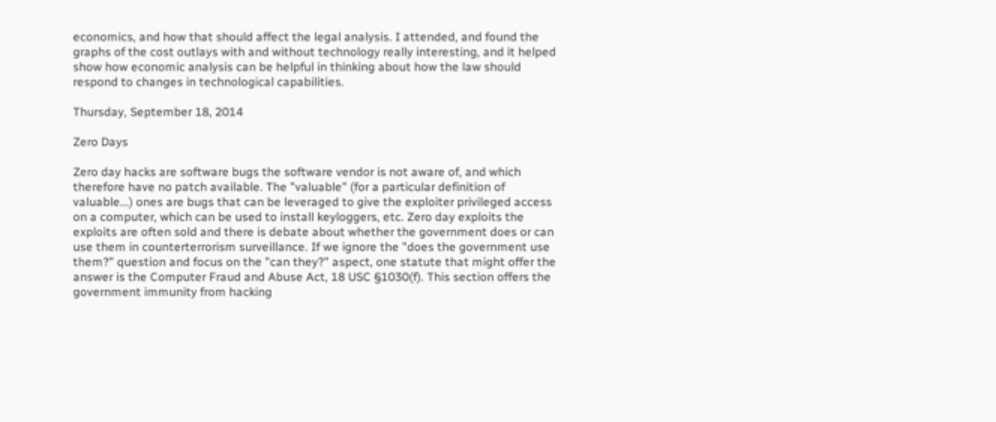economics, and how that should affect the legal analysis. I attended, and found the graphs of the cost outlays with and without technology really interesting, and it helped show how economic analysis can be helpful in thinking about how the law should respond to changes in technological capabilities.

Thursday, September 18, 2014

Zero Days

Zero day hacks are software bugs the software vendor is not aware of, and which therefore have no patch available. The "valuable" (for a particular definition of valuable...) ones are bugs that can be leveraged to give the exploiter privileged access on a computer, which can be used to install keyloggers, etc. Zero day exploits the exploits are often sold and there is debate about whether the government does or can use them in counterterrorism surveillance. If we ignore the "does the government use them?" question and focus on the "can they?" aspect, one statute that might offer the answer is the Computer Fraud and Abuse Act, 18 USC §1030(f). This section offers the government immunity from hacking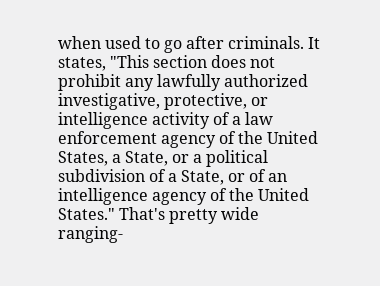when used to go after criminals. It states, "This section does not prohibit any lawfully authorized investigative, protective, or intelligence activity of a law enforcement agency of the United States, a State, or a political subdivision of a State, or of an intelligence agency of the United States." That's pretty wide ranging-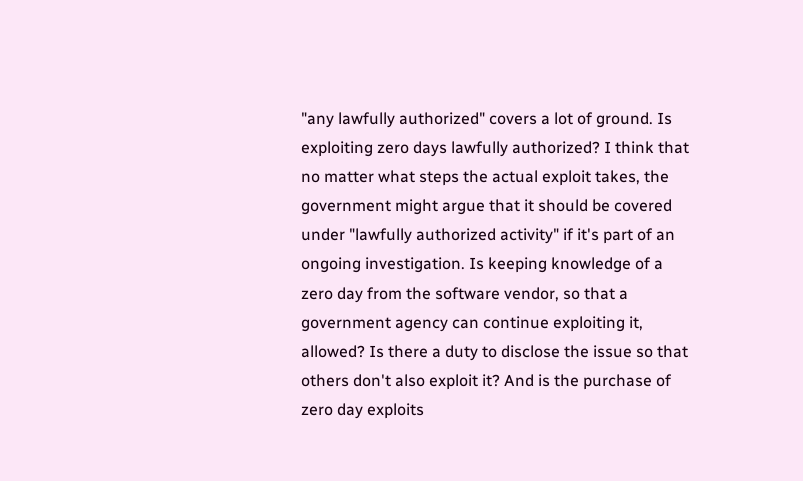"any lawfully authorized" covers a lot of ground. Is exploiting zero days lawfully authorized? I think that no matter what steps the actual exploit takes, the government might argue that it should be covered under "lawfully authorized activity" if it's part of an ongoing investigation. Is keeping knowledge of a zero day from the software vendor, so that a government agency can continue exploiting it, allowed? Is there a duty to disclose the issue so that others don't also exploit it? And is the purchase of zero day exploits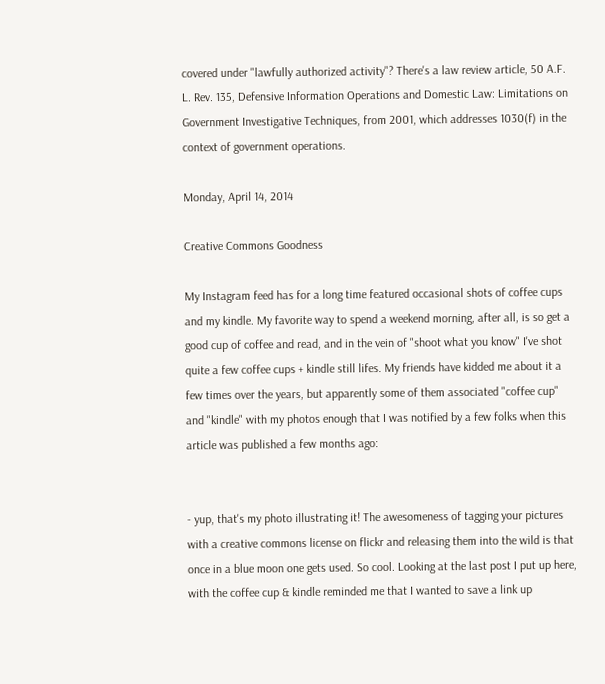covered under "lawfully authorized activity"? There's a law review article, 50 A.F. L. Rev. 135, Defensive Information Operations and Domestic Law: Limitations on Government Investigative Techniques, from 2001, which addresses 1030(f) in the context of government operations.

Monday, April 14, 2014

Creative Commons Goodness

My Instagram feed has for a long time featured occasional shots of coffee cups and my kindle. My favorite way to spend a weekend morning, after all, is so get a good cup of coffee and read, and in the vein of "shoot what you know" I've shot quite a few coffee cups + kindle still lifes. My friends have kidded me about it a few times over the years, but apparently some of them associated "coffee cup" and "kindle" with my photos enough that I was notified by a few folks when this article was published a few months ago:


- yup, that's my photo illustrating it! The awesomeness of tagging your pictures with a creative commons license on flickr and releasing them into the wild is that once in a blue moon one gets used. So cool. Looking at the last post I put up here, with the coffee cup & kindle reminded me that I wanted to save a link up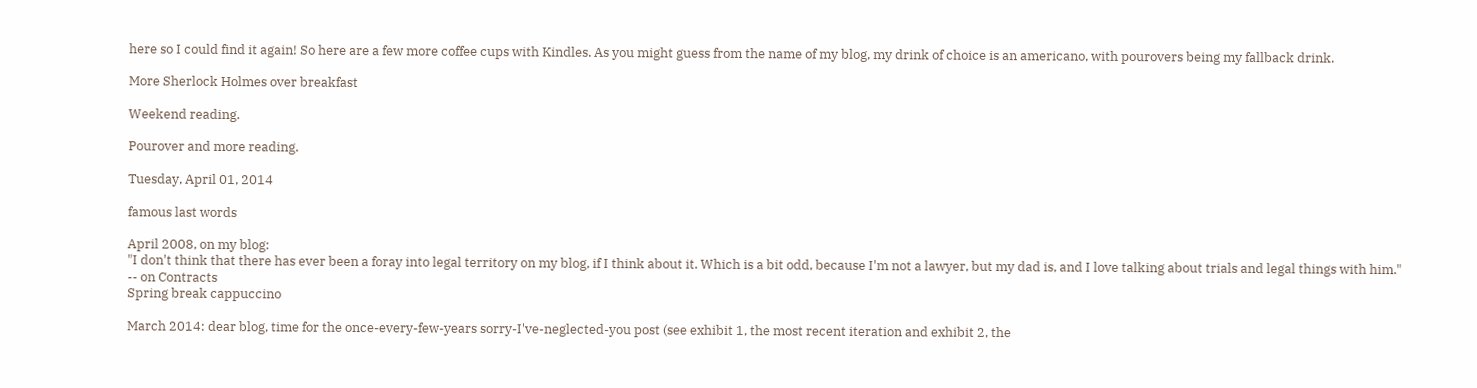here so I could find it again! So here are a few more coffee cups with Kindles. As you might guess from the name of my blog, my drink of choice is an americano, with pourovers being my fallback drink.

More Sherlock Holmes over breakfast

Weekend reading.

Pourover and more reading.

Tuesday, April 01, 2014

famous last words

April 2008, on my blog:
"I don't think that there has ever been a foray into legal territory on my blog, if I think about it. Which is a bit odd, because I'm not a lawyer, but my dad is, and I love talking about trials and legal things with him."
-- on Contracts
Spring break cappuccino

March 2014: dear blog, time for the once-every-few-years sorry-I've-neglected-you post (see exhibit 1, the most recent iteration and exhibit 2, the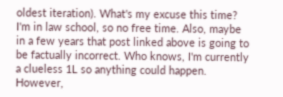oldest iteration). What's my excuse this time? I'm in law school, so no free time. Also, maybe in a few years that post linked above is going to be factually incorrect. Who knows, I'm currently a clueless 1L so anything could happen. However,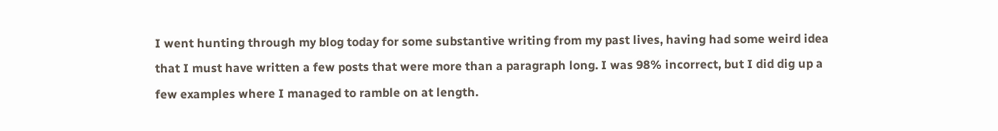I went hunting through my blog today for some substantive writing from my past lives, having had some weird idea that I must have written a few posts that were more than a paragraph long. I was 98% incorrect, but I did dig up a few examples where I managed to ramble on at length.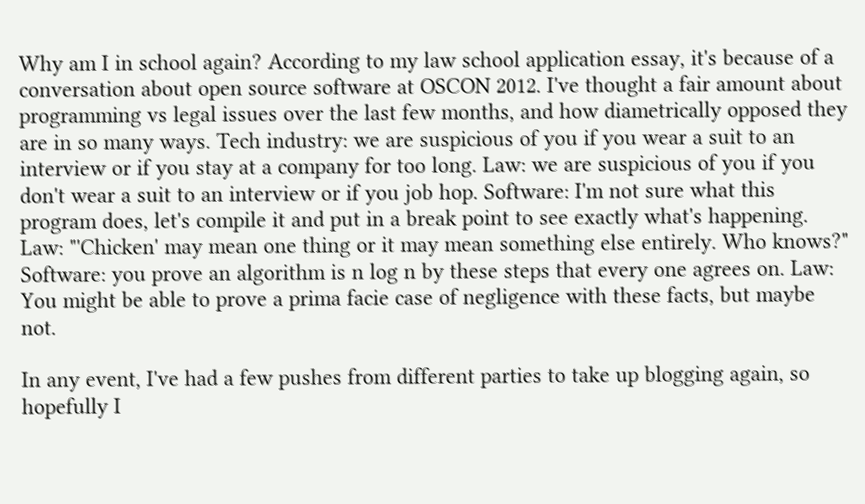Why am I in school again? According to my law school application essay, it's because of a conversation about open source software at OSCON 2012. I've thought a fair amount about programming vs legal issues over the last few months, and how diametrically opposed they are in so many ways. Tech industry: we are suspicious of you if you wear a suit to an interview or if you stay at a company for too long. Law: we are suspicious of you if you don't wear a suit to an interview or if you job hop. Software: I'm not sure what this program does, let's compile it and put in a break point to see exactly what's happening. Law: "'Chicken' may mean one thing or it may mean something else entirely. Who knows?" Software: you prove an algorithm is n log n by these steps that every one agrees on. Law: You might be able to prove a prima facie case of negligence with these facts, but maybe not.

In any event, I've had a few pushes from different parties to take up blogging again, so hopefully I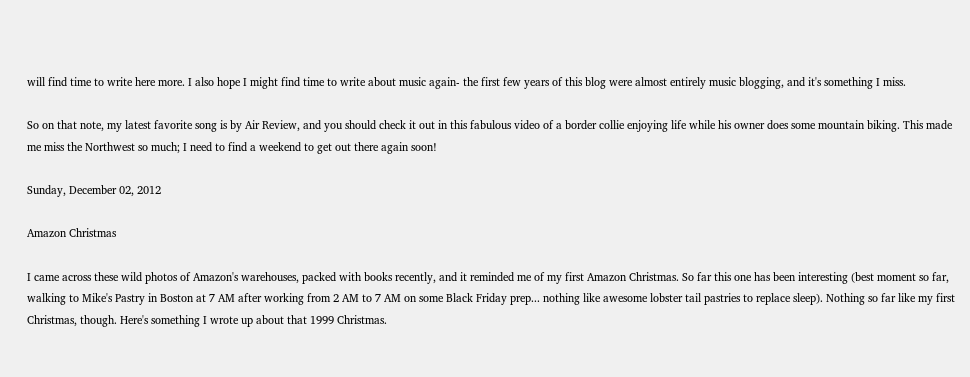will find time to write here more. I also hope I might find time to write about music again- the first few years of this blog were almost entirely music blogging, and it's something I miss.

So on that note, my latest favorite song is by Air Review, and you should check it out in this fabulous video of a border collie enjoying life while his owner does some mountain biking. This made me miss the Northwest so much; I need to find a weekend to get out there again soon!

Sunday, December 02, 2012

Amazon Christmas

I came across these wild photos of Amazon's warehouses, packed with books recently, and it reminded me of my first Amazon Christmas. So far this one has been interesting (best moment so far, walking to Mike's Pastry in Boston at 7 AM after working from 2 AM to 7 AM on some Black Friday prep... nothing like awesome lobster tail pastries to replace sleep). Nothing so far like my first Christmas, though. Here's something I wrote up about that 1999 Christmas.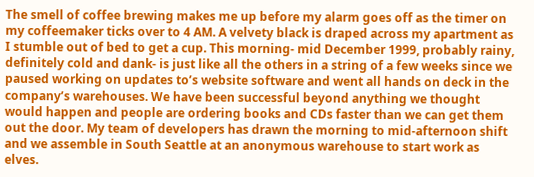The smell of coffee brewing makes me up before my alarm goes off as the timer on my coffeemaker ticks over to 4 AM. A velvety black is draped across my apartment as I stumble out of bed to get a cup. This morning- mid December 1999, probably rainy, definitely cold and dank- is just like all the others in a string of a few weeks since we paused working on updates to’s website software and went all hands on deck in the company’s warehouses. We have been successful beyond anything we thought would happen and people are ordering books and CDs faster than we can get them out the door. My team of developers has drawn the morning to mid-afternoon shift and we assemble in South Seattle at an anonymous warehouse to start work as elves.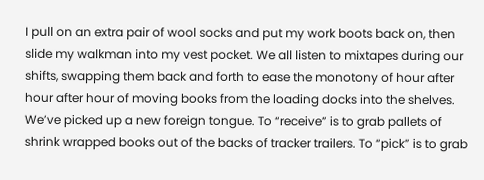I pull on an extra pair of wool socks and put my work boots back on, then slide my walkman into my vest pocket. We all listen to mixtapes during our shifts, swapping them back and forth to ease the monotony of hour after hour after hour of moving books from the loading docks into the shelves. We’ve picked up a new foreign tongue. To “receive” is to grab pallets of shrink wrapped books out of the backs of tracker trailers. To “pick” is to grab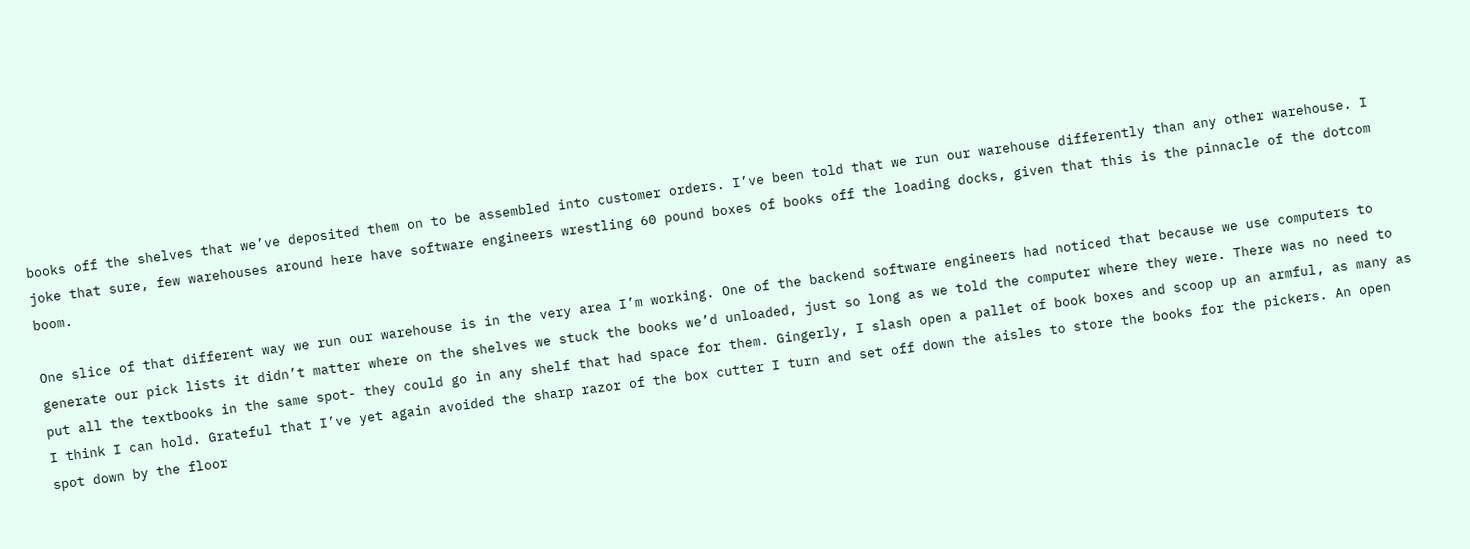books off the shelves that we’ve deposited them on to be assembled into customer orders. I’ve been told that we run our warehouse differently than any other warehouse. I joke that sure, few warehouses around here have software engineers wrestling 60 pound boxes of books off the loading docks, given that this is the pinnacle of the dotcom boom.

One slice of that different way we run our warehouse is in the very area I’m working. One of the backend software engineers had noticed that because we use computers to generate our pick lists it didn’t matter where on the shelves we stuck the books we’d unloaded, just so long as we told the computer where they were. There was no need to put all the textbooks in the same spot- they could go in any shelf that had space for them. Gingerly, I slash open a pallet of book boxes and scoop up an armful, as many as I think I can hold. Grateful that I’ve yet again avoided the sharp razor of the box cutter I turn and set off down the aisles to store the books for the pickers. An open spot down by the floor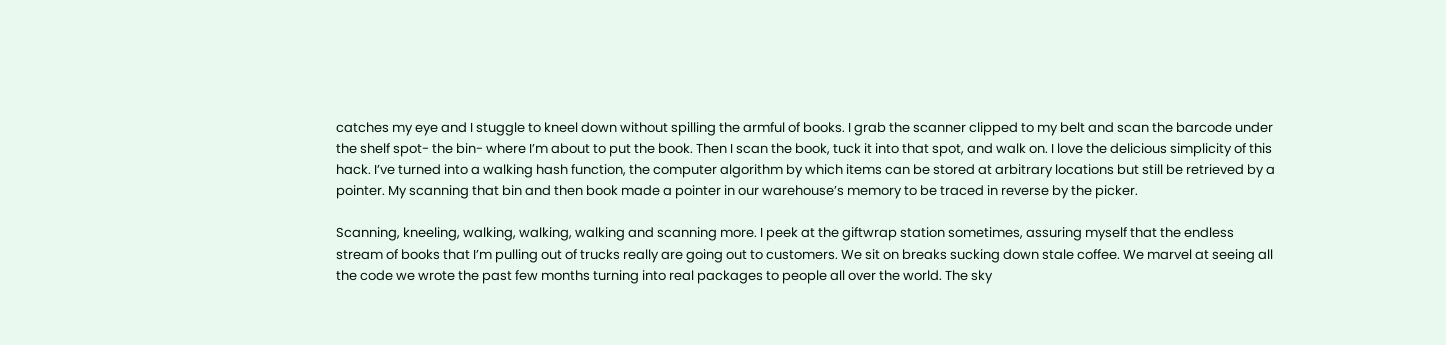catches my eye and I stuggle to kneel down without spilling the armful of books. I grab the scanner clipped to my belt and scan the barcode under the shelf spot- the bin- where I’m about to put the book. Then I scan the book, tuck it into that spot, and walk on. I love the delicious simplicity of this hack. I’ve turned into a walking hash function, the computer algorithm by which items can be stored at arbitrary locations but still be retrieved by a pointer. My scanning that bin and then book made a pointer in our warehouse’s memory to be traced in reverse by the picker.

Scanning, kneeling, walking, walking, walking and scanning more. I peek at the giftwrap station sometimes, assuring myself that the endless stream of books that I’m pulling out of trucks really are going out to customers. We sit on breaks sucking down stale coffee. We marvel at seeing all the code we wrote the past few months turning into real packages to people all over the world. The sky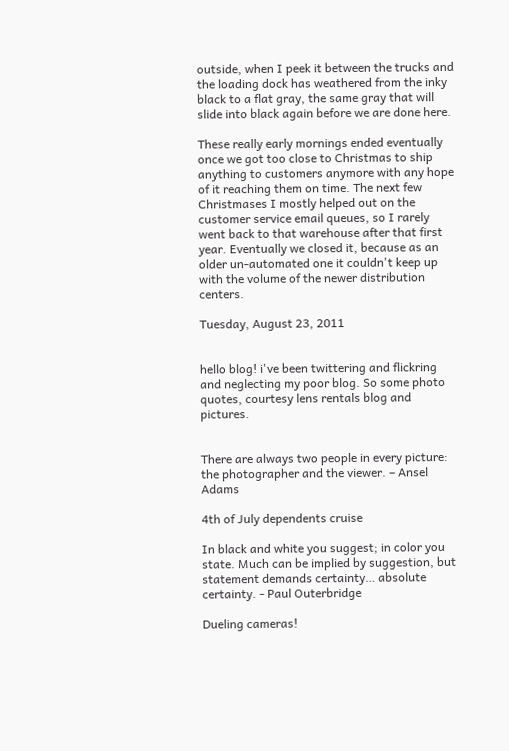outside, when I peek it between the trucks and the loading dock has weathered from the inky black to a flat gray, the same gray that will slide into black again before we are done here.

These really early mornings ended eventually once we got too close to Christmas to ship anything to customers anymore with any hope of it reaching them on time. The next few Christmases I mostly helped out on the customer service email queues, so I rarely went back to that warehouse after that first year. Eventually we closed it, because as an older un-automated one it couldn't keep up with the volume of the newer distribution centers.

Tuesday, August 23, 2011


hello blog! i've been twittering and flickring and neglecting my poor blog. So some photo quotes, courtesy lens rentals blog and pictures.


There are always two people in every picture: the photographer and the viewer. – Ansel Adams

4th of July dependents cruise

In black and white you suggest; in color you state. Much can be implied by suggestion, but statement demands certainty… absolute certainty. - Paul Outerbridge

Dueling cameras!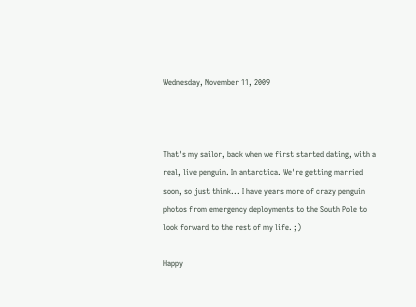Wednesday, November 11, 2009



That's my sailor, back when we first started dating, with a real, live penguin. In antarctica. We're getting married soon, so just think... I have years more of crazy penguin photos from emergency deployments to the South Pole to look forward to the rest of my life. ;)

Happy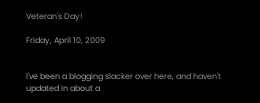Veteran's Day!

Friday, April 10, 2009


I've been a blogging slacker over here, and haven't updated in about a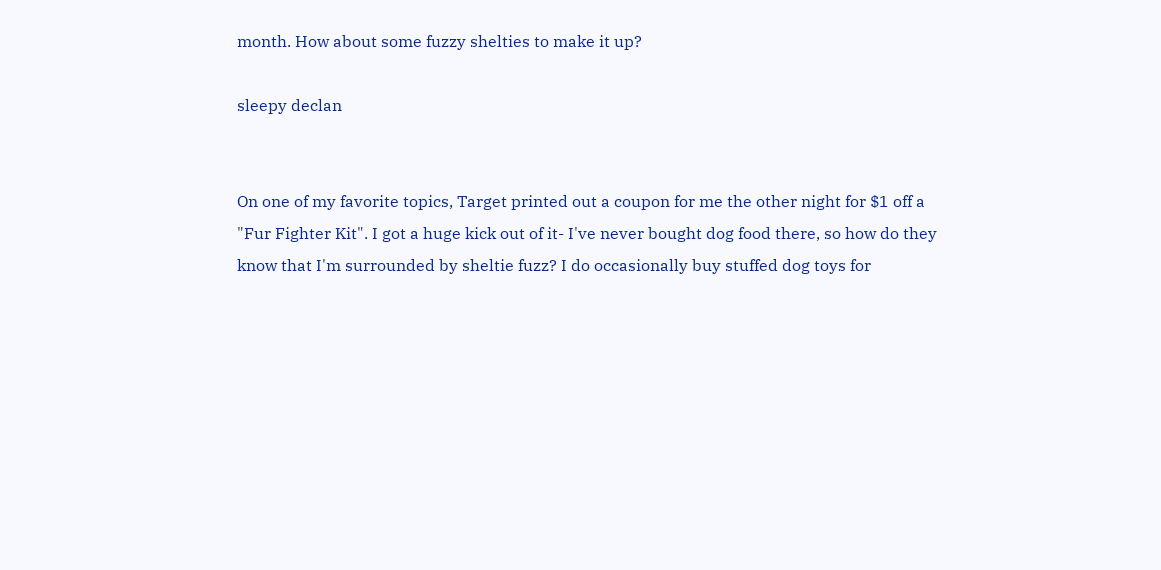month. How about some fuzzy shelties to make it up?

sleepy declan


On one of my favorite topics, Target printed out a coupon for me the other night for $1 off a "Fur Fighter Kit". I got a huge kick out of it- I've never bought dog food there, so how do they know that I'm surrounded by sheltie fuzz? I do occasionally buy stuffed dog toys for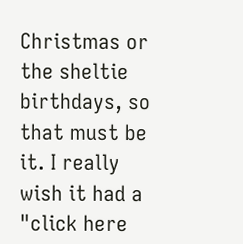Christmas or the sheltie birthdays, so that must be it. I really wish it had a "click here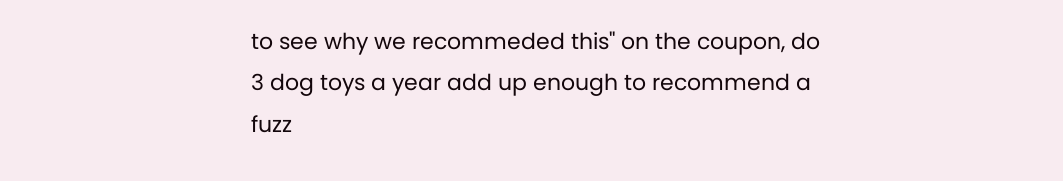to see why we recommeded this" on the coupon, do 3 dog toys a year add up enough to recommend a fuzz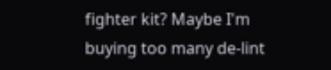fighter kit? Maybe I'm buying too many de-lint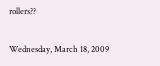rollers??

Wednesday, March 18, 2009